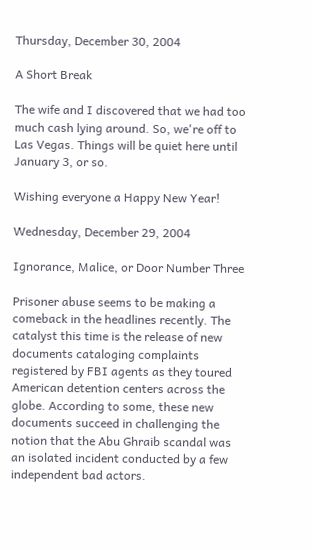Thursday, December 30, 2004

A Short Break

The wife and I discovered that we had too much cash lying around. So, we're off to Las Vegas. Things will be quiet here until January 3, or so.

Wishing everyone a Happy New Year!

Wednesday, December 29, 2004

Ignorance, Malice, or Door Number Three

Prisoner abuse seems to be making a comeback in the headlines recently. The catalyst this time is the release of new documents cataloging complaints registered by FBI agents as they toured American detention centers across the globe. According to some, these new documents succeed in challenging the notion that the Abu Ghraib scandal was an isolated incident conducted by a few independent bad actors.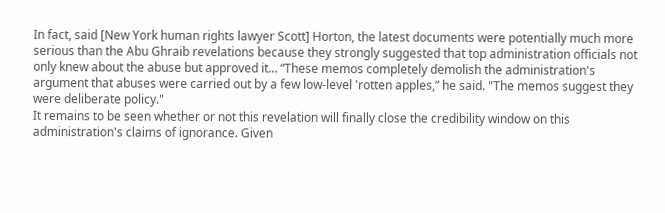In fact, said [New York human rights lawyer Scott] Horton, the latest documents were potentially much more serious than the Abu Ghraib revelations because they strongly suggested that top administration officials not only knew about the abuse but approved it… “These memos completely demolish the administration's argument that abuses were carried out by a few low-level 'rotten apples,” he said. "The memos suggest they were deliberate policy."
It remains to be seen whether or not this revelation will finally close the credibility window on this administration's claims of ignorance. Given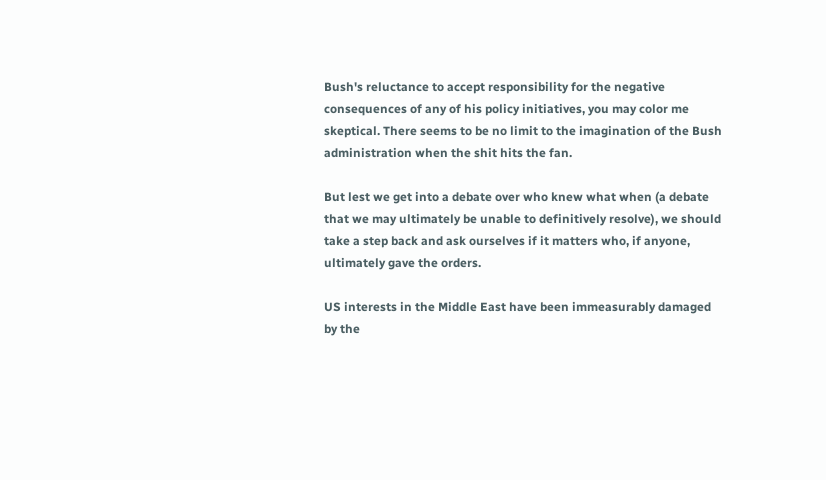Bush's reluctance to accept responsibility for the negative consequences of any of his policy initiatives, you may color me skeptical. There seems to be no limit to the imagination of the Bush administration when the shit hits the fan.

But lest we get into a debate over who knew what when (a debate that we may ultimately be unable to definitively resolve), we should take a step back and ask ourselves if it matters who, if anyone, ultimately gave the orders.

US interests in the Middle East have been immeasurably damaged by the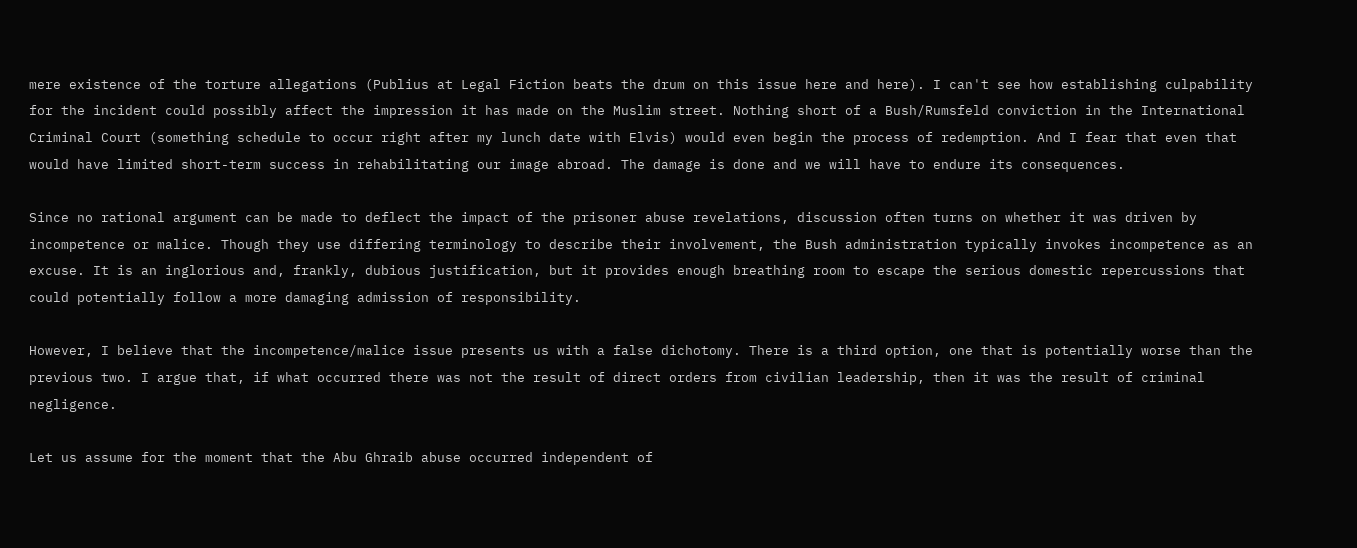mere existence of the torture allegations (Publius at Legal Fiction beats the drum on this issue here and here). I can't see how establishing culpability for the incident could possibly affect the impression it has made on the Muslim street. Nothing short of a Bush/Rumsfeld conviction in the International Criminal Court (something schedule to occur right after my lunch date with Elvis) would even begin the process of redemption. And I fear that even that would have limited short-term success in rehabilitating our image abroad. The damage is done and we will have to endure its consequences.

Since no rational argument can be made to deflect the impact of the prisoner abuse revelations, discussion often turns on whether it was driven by incompetence or malice. Though they use differing terminology to describe their involvement, the Bush administration typically invokes incompetence as an excuse. It is an inglorious and, frankly, dubious justification, but it provides enough breathing room to escape the serious domestic repercussions that could potentially follow a more damaging admission of responsibility.

However, I believe that the incompetence/malice issue presents us with a false dichotomy. There is a third option, one that is potentially worse than the previous two. I argue that, if what occurred there was not the result of direct orders from civilian leadership, then it was the result of criminal negligence.

Let us assume for the moment that the Abu Ghraib abuse occurred independent of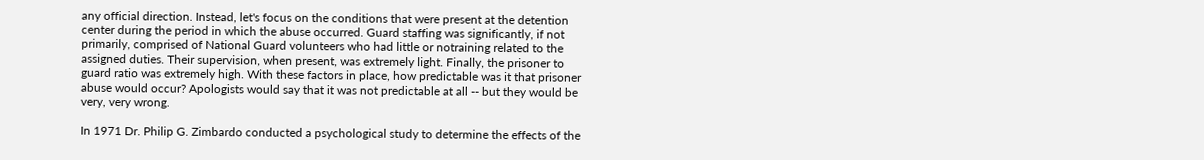any official direction. Instead, let's focus on the conditions that were present at the detention center during the period in which the abuse occurred. Guard staffing was significantly, if not primarily, comprised of National Guard volunteers who had little or notraining related to the assigned duties. Their supervision, when present, was extremely light. Finally, the prisoner to guard ratio was extremely high. With these factors in place, how predictable was it that prisoner abuse would occur? Apologists would say that it was not predictable at all -- but they would be very, very wrong.

In 1971 Dr. Philip G. Zimbardo conducted a psychological study to determine the effects of the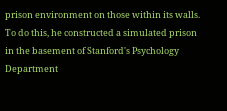prison environment on those within its walls. To do this, he constructed a simulated prison in the basement of Stanford's Psychology Department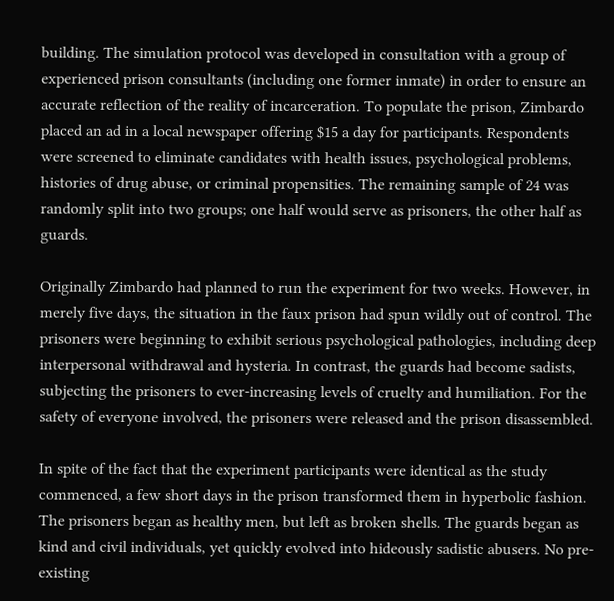building. The simulation protocol was developed in consultation with a group of experienced prison consultants (including one former inmate) in order to ensure an accurate reflection of the reality of incarceration. To populate the prison, Zimbardo placed an ad in a local newspaper offering $15 a day for participants. Respondents were screened to eliminate candidates with health issues, psychological problems, histories of drug abuse, or criminal propensities. The remaining sample of 24 was randomly split into two groups; one half would serve as prisoners, the other half as guards.

Originally Zimbardo had planned to run the experiment for two weeks. However, in merely five days, the situation in the faux prison had spun wildly out of control. The prisoners were beginning to exhibit serious psychological pathologies, including deep interpersonal withdrawal and hysteria. In contrast, the guards had become sadists, subjecting the prisoners to ever-increasing levels of cruelty and humiliation. For the safety of everyone involved, the prisoners were released and the prison disassembled.

In spite of the fact that the experiment participants were identical as the study commenced, a few short days in the prison transformed them in hyperbolic fashion. The prisoners began as healthy men, but left as broken shells. The guards began as kind and civil individuals, yet quickly evolved into hideously sadistic abusers. No pre-existing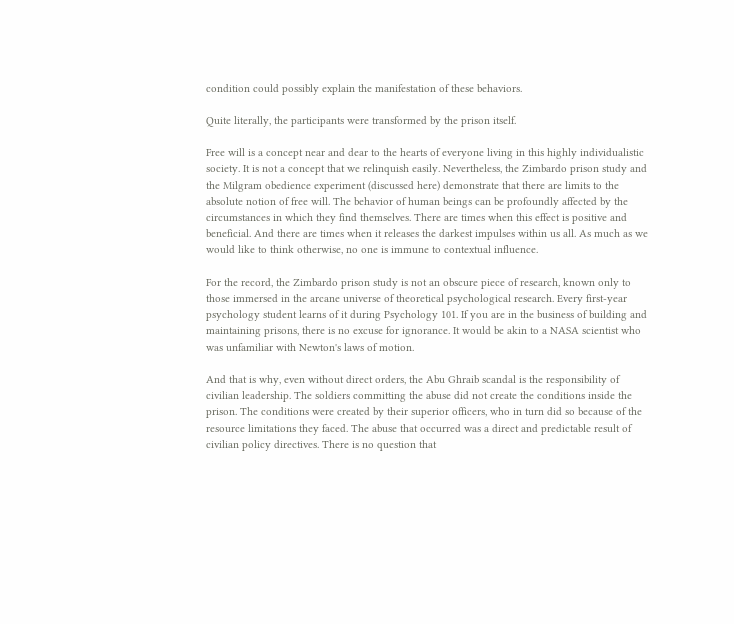condition could possibly explain the manifestation of these behaviors.

Quite literally, the participants were transformed by the prison itself.

Free will is a concept near and dear to the hearts of everyone living in this highly individualistic society. It is not a concept that we relinquish easily. Nevertheless, the Zimbardo prison study and the Milgram obedience experiment (discussed here) demonstrate that there are limits to the absolute notion of free will. The behavior of human beings can be profoundly affected by the circumstances in which they find themselves. There are times when this effect is positive and beneficial. And there are times when it releases the darkest impulses within us all. As much as we would like to think otherwise, no one is immune to contextual influence.

For the record, the Zimbardo prison study is not an obscure piece of research, known only to those immersed in the arcane universe of theoretical psychological research. Every first-year psychology student learns of it during Psychology 101. If you are in the business of building and maintaining prisons, there is no excuse for ignorance. It would be akin to a NASA scientist who was unfamiliar with Newton's laws of motion.

And that is why, even without direct orders, the Abu Ghraib scandal is the responsibility of civilian leadership. The soldiers committing the abuse did not create the conditions inside the prison. The conditions were created by their superior officers, who in turn did so because of the resource limitations they faced. The abuse that occurred was a direct and predictable result of civilian policy directives. There is no question that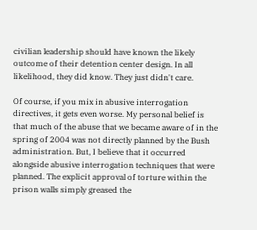civilian leadership should have known the likely outcome of their detention center design. In all likelihood, they did know. They just didn't care.

Of course, if you mix in abusive interrogation directives, it gets even worse. My personal belief is that much of the abuse that we became aware of in the spring of 2004 was not directly planned by the Bush administration. But, I believe that it occurred alongside abusive interrogation techniques that were planned. The explicit approval of torture within the prison walls simply greased the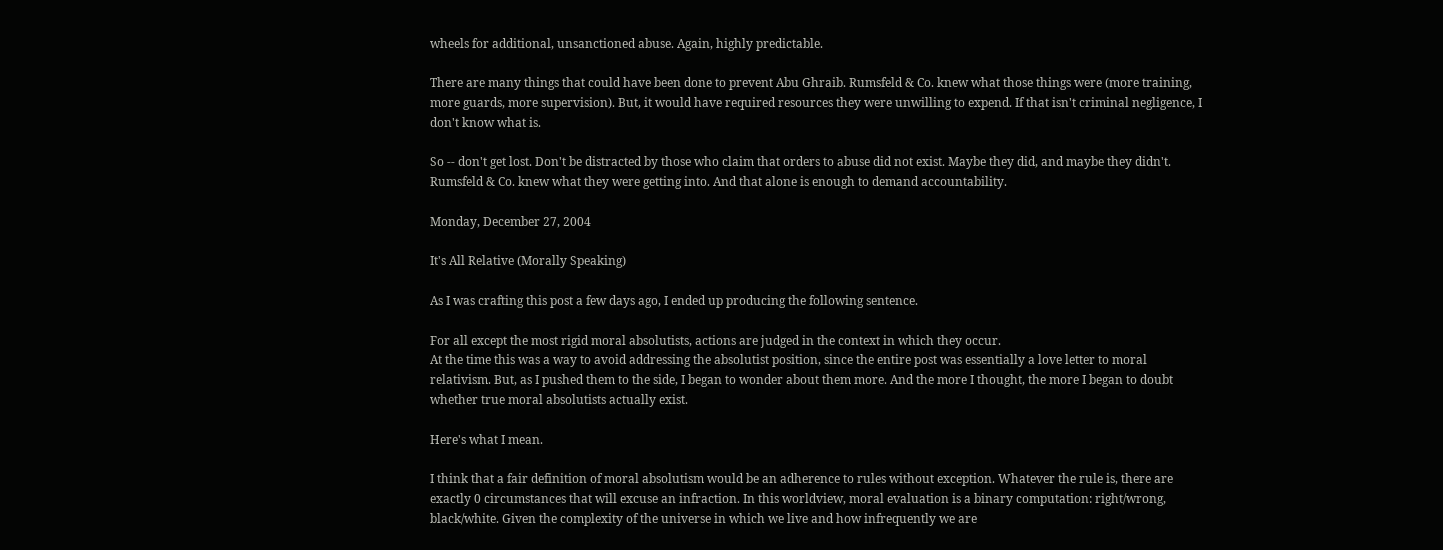wheels for additional, unsanctioned abuse. Again, highly predictable.

There are many things that could have been done to prevent Abu Ghraib. Rumsfeld & Co. knew what those things were (more training, more guards, more supervision). But, it would have required resources they were unwilling to expend. If that isn't criminal negligence, I don't know what is.

So -- don't get lost. Don't be distracted by those who claim that orders to abuse did not exist. Maybe they did, and maybe they didn't. Rumsfeld & Co. knew what they were getting into. And that alone is enough to demand accountability.

Monday, December 27, 2004

It's All Relative (Morally Speaking)

As I was crafting this post a few days ago, I ended up producing the following sentence.

For all except the most rigid moral absolutists, actions are judged in the context in which they occur.
At the time this was a way to avoid addressing the absolutist position, since the entire post was essentially a love letter to moral relativism. But, as I pushed them to the side, I began to wonder about them more. And the more I thought, the more I began to doubt whether true moral absolutists actually exist.

Here's what I mean.

I think that a fair definition of moral absolutism would be an adherence to rules without exception. Whatever the rule is, there are exactly 0 circumstances that will excuse an infraction. In this worldview, moral evaluation is a binary computation: right/wrong, black/white. Given the complexity of the universe in which we live and how infrequently we are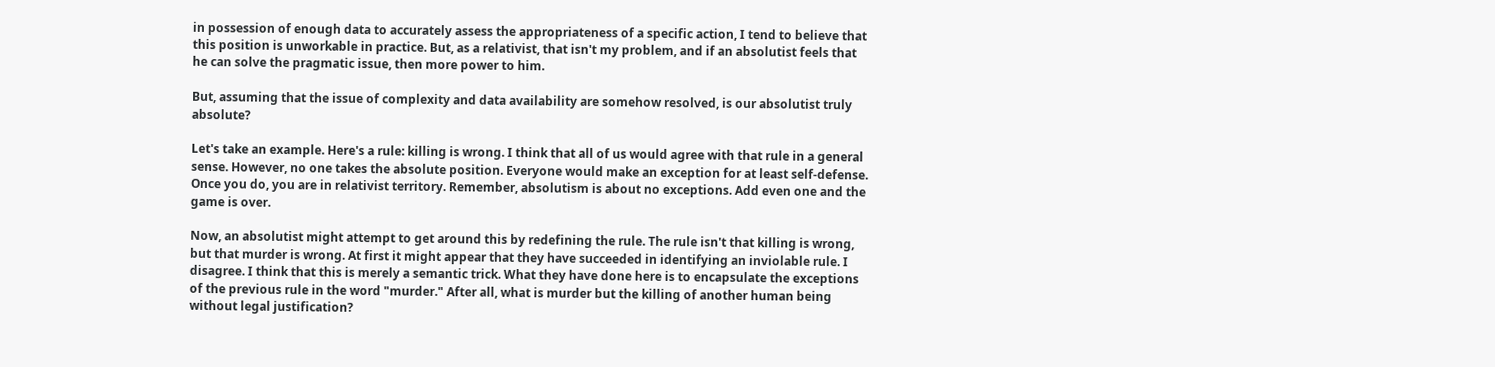in possession of enough data to accurately assess the appropriateness of a specific action, I tend to believe that this position is unworkable in practice. But, as a relativist, that isn't my problem, and if an absolutist feels that he can solve the pragmatic issue, then more power to him.

But, assuming that the issue of complexity and data availability are somehow resolved, is our absolutist truly absolute?

Let's take an example. Here's a rule: killing is wrong. I think that all of us would agree with that rule in a general sense. However, no one takes the absolute position. Everyone would make an exception for at least self-defense. Once you do, you are in relativist territory. Remember, absolutism is about no exceptions. Add even one and the game is over.

Now, an absolutist might attempt to get around this by redefining the rule. The rule isn't that killing is wrong, but that murder is wrong. At first it might appear that they have succeeded in identifying an inviolable rule. I disagree. I think that this is merely a semantic trick. What they have done here is to encapsulate the exceptions of the previous rule in the word "murder." After all, what is murder but the killing of another human being without legal justification?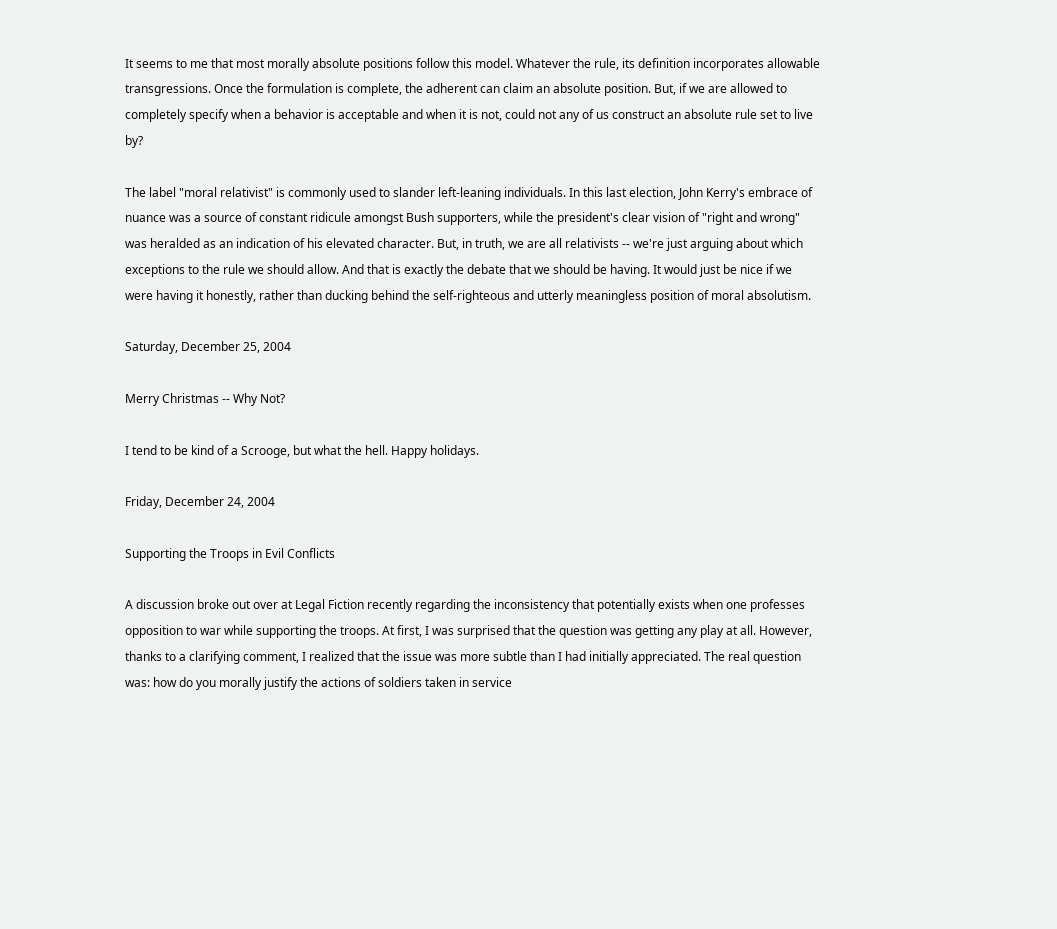It seems to me that most morally absolute positions follow this model. Whatever the rule, its definition incorporates allowable transgressions. Once the formulation is complete, the adherent can claim an absolute position. But, if we are allowed to completely specify when a behavior is acceptable and when it is not, could not any of us construct an absolute rule set to live by?

The label "moral relativist" is commonly used to slander left-leaning individuals. In this last election, John Kerry's embrace of nuance was a source of constant ridicule amongst Bush supporters, while the president's clear vision of "right and wrong" was heralded as an indication of his elevated character. But, in truth, we are all relativists -- we're just arguing about which exceptions to the rule we should allow. And that is exactly the debate that we should be having. It would just be nice if we were having it honestly, rather than ducking behind the self-righteous and utterly meaningless position of moral absolutism.

Saturday, December 25, 2004

Merry Christmas -- Why Not?

I tend to be kind of a Scrooge, but what the hell. Happy holidays.

Friday, December 24, 2004

Supporting the Troops in Evil Conflicts

A discussion broke out over at Legal Fiction recently regarding the inconsistency that potentially exists when one professes opposition to war while supporting the troops. At first, I was surprised that the question was getting any play at all. However, thanks to a clarifying comment, I realized that the issue was more subtle than I had initially appreciated. The real question was: how do you morally justify the actions of soldiers taken in service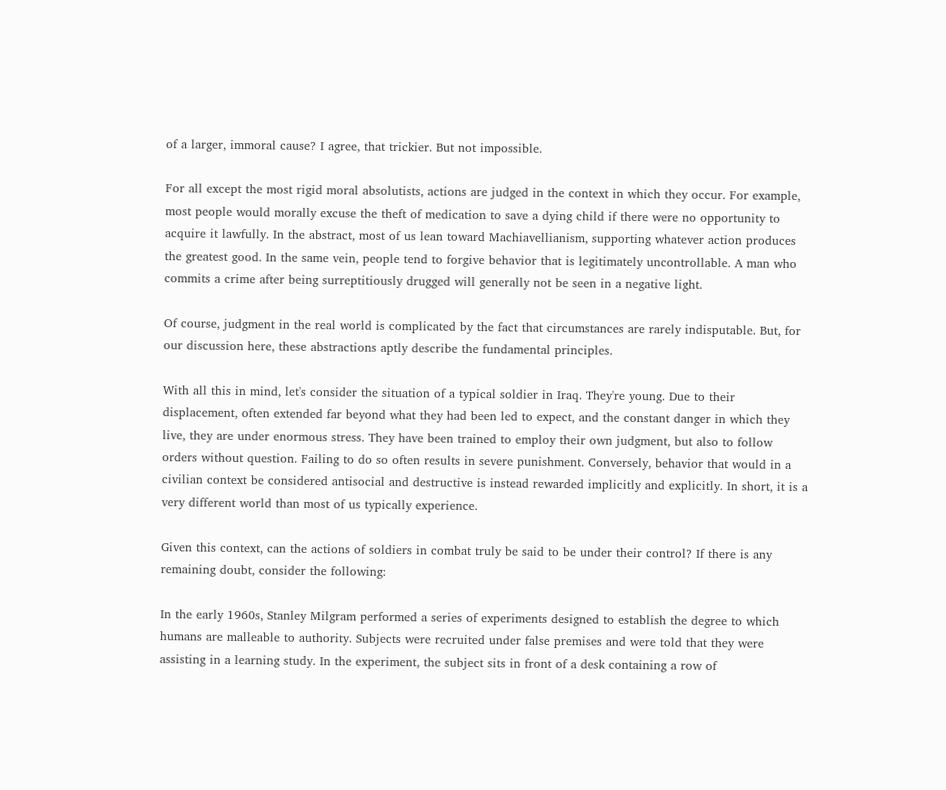of a larger, immoral cause? I agree, that trickier. But not impossible.

For all except the most rigid moral absolutists, actions are judged in the context in which they occur. For example, most people would morally excuse the theft of medication to save a dying child if there were no opportunity to acquire it lawfully. In the abstract, most of us lean toward Machiavellianism, supporting whatever action produces the greatest good. In the same vein, people tend to forgive behavior that is legitimately uncontrollable. A man who commits a crime after being surreptitiously drugged will generally not be seen in a negative light.

Of course, judgment in the real world is complicated by the fact that circumstances are rarely indisputable. But, for our discussion here, these abstractions aptly describe the fundamental principles.

With all this in mind, let's consider the situation of a typical soldier in Iraq. They're young. Due to their displacement, often extended far beyond what they had been led to expect, and the constant danger in which they live, they are under enormous stress. They have been trained to employ their own judgment, but also to follow orders without question. Failing to do so often results in severe punishment. Conversely, behavior that would in a civilian context be considered antisocial and destructive is instead rewarded implicitly and explicitly. In short, it is a very different world than most of us typically experience.

Given this context, can the actions of soldiers in combat truly be said to be under their control? If there is any remaining doubt, consider the following:

In the early 1960s, Stanley Milgram performed a series of experiments designed to establish the degree to which humans are malleable to authority. Subjects were recruited under false premises and were told that they were assisting in a learning study. In the experiment, the subject sits in front of a desk containing a row of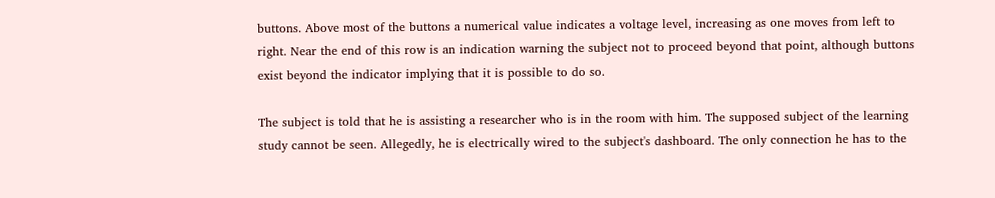buttons. Above most of the buttons a numerical value indicates a voltage level, increasing as one moves from left to right. Near the end of this row is an indication warning the subject not to proceed beyond that point, although buttons exist beyond the indicator implying that it is possible to do so.

The subject is told that he is assisting a researcher who is in the room with him. The supposed subject of the learning study cannot be seen. Allegedly, he is electrically wired to the subject's dashboard. The only connection he has to the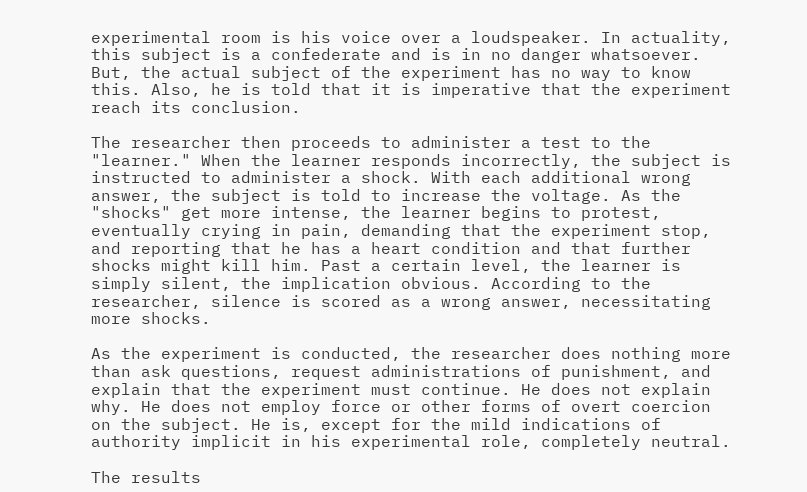experimental room is his voice over a loudspeaker. In actuality, this subject is a confederate and is in no danger whatsoever. But, the actual subject of the experiment has no way to know this. Also, he is told that it is imperative that the experiment reach its conclusion.

The researcher then proceeds to administer a test to the "learner." When the learner responds incorrectly, the subject is instructed to administer a shock. With each additional wrong answer, the subject is told to increase the voltage. As the "shocks" get more intense, the learner begins to protest, eventually crying in pain, demanding that the experiment stop, and reporting that he has a heart condition and that further shocks might kill him. Past a certain level, the learner is simply silent, the implication obvious. According to the researcher, silence is scored as a wrong answer, necessitating more shocks.

As the experiment is conducted, the researcher does nothing more than ask questions, request administrations of punishment, and explain that the experiment must continue. He does not explain why. He does not employ force or other forms of overt coercion on the subject. He is, except for the mild indications of authority implicit in his experimental role, completely neutral.

The results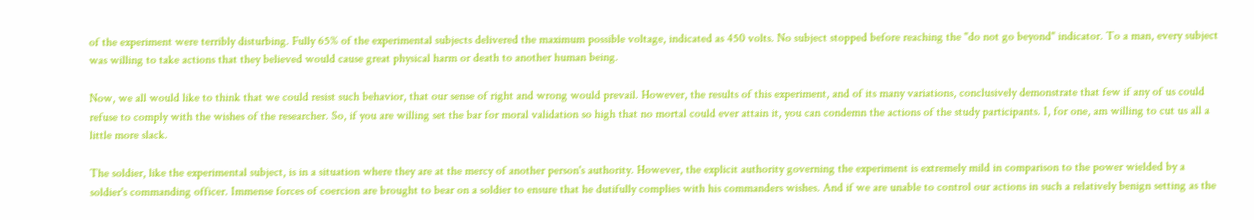of the experiment were terribly disturbing. Fully 65% of the experimental subjects delivered the maximum possible voltage, indicated as 450 volts. No subject stopped before reaching the "do not go beyond" indicator. To a man, every subject was willing to take actions that they believed would cause great physical harm or death to another human being.

Now, we all would like to think that we could resist such behavior, that our sense of right and wrong would prevail. However, the results of this experiment, and of its many variations, conclusively demonstrate that few if any of us could refuse to comply with the wishes of the researcher. So, if you are willing set the bar for moral validation so high that no mortal could ever attain it, you can condemn the actions of the study participants. I, for one, am willing to cut us all a little more slack.

The soldier, like the experimental subject, is in a situation where they are at the mercy of another person's authority. However, the explicit authority governing the experiment is extremely mild in comparison to the power wielded by a soldier's commanding officer. Immense forces of coercion are brought to bear on a soldier to ensure that he dutifully complies with his commanders wishes. And if we are unable to control our actions in such a relatively benign setting as the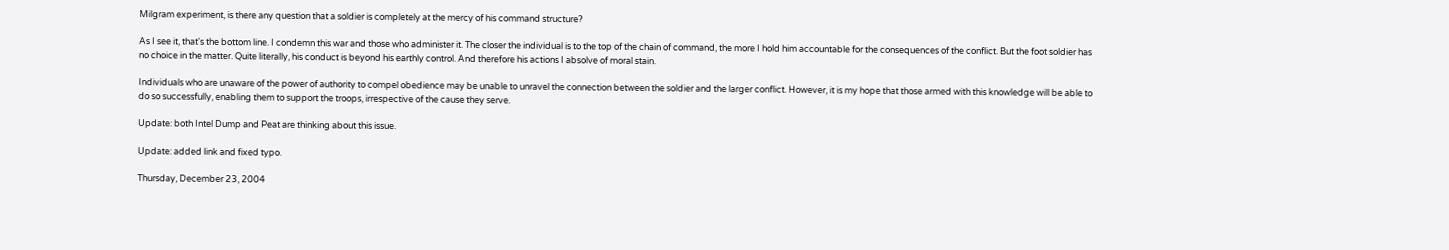Milgram experiment, is there any question that a soldier is completely at the mercy of his command structure?

As I see it, that's the bottom line. I condemn this war and those who administer it. The closer the individual is to the top of the chain of command, the more I hold him accountable for the consequences of the conflict. But the foot soldier has no choice in the matter. Quite literally, his conduct is beyond his earthly control. And therefore his actions I absolve of moral stain.

Individuals who are unaware of the power of authority to compel obedience may be unable to unravel the connection between the soldier and the larger conflict. However, it is my hope that those armed with this knowledge will be able to do so successfully, enabling them to support the troops, irrespective of the cause they serve.

Update: both Intel Dump and Peat are thinking about this issue.

Update: added link and fixed typo.

Thursday, December 23, 2004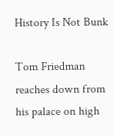History Is Not Bunk

Tom Friedman reaches down from his palace on high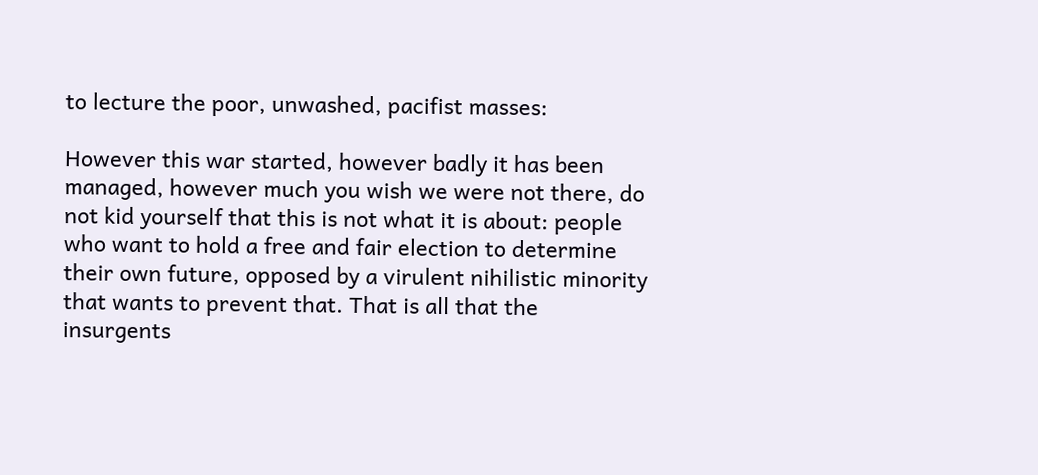to lecture the poor, unwashed, pacifist masses:

However this war started, however badly it has been managed, however much you wish we were not there, do not kid yourself that this is not what it is about: people who want to hold a free and fair election to determine their own future, opposed by a virulent nihilistic minority that wants to prevent that. That is all that the insurgents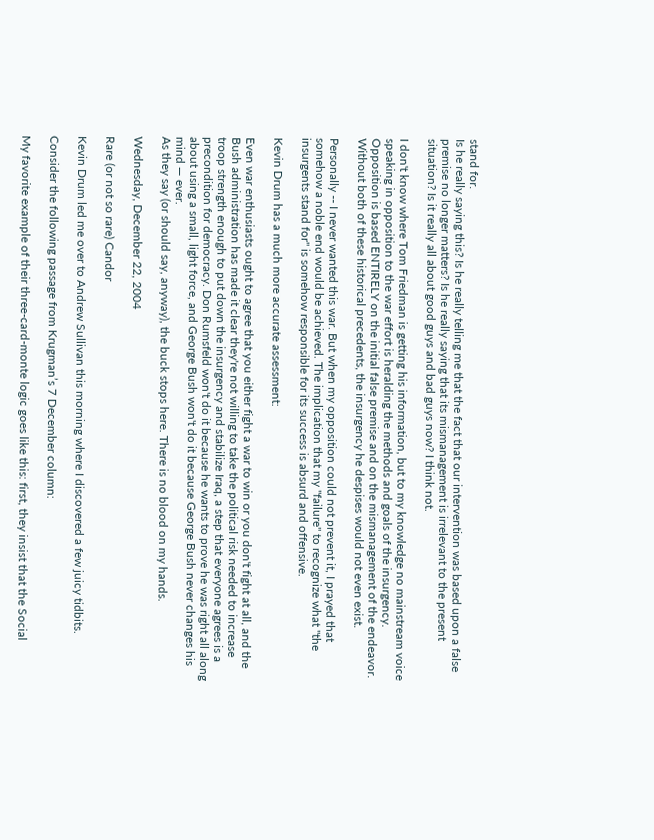stand for.
Is he really saying this? Is he really telling me that the fact that our intervention was based upon a false premise no longer matters? Is he really saying that its mismanagement is irrelevant to the present situation? Is it really all about good guys and bad guys now? I think not.

I don't know where Tom Friedman is getting his information, but to my knowledge no mainstream voice speaking in opposition to the war effort is heralding the methods and goals of the insurgency. Opposition is based ENTIRELY on the initial false premise and on the mismanagement of the endeavor. Without both of these historical precedents, the insurgency he despises would not even exist.

Personally -- I never wanted this war. But when my opposition could not prevent it, I prayed that somehow a noble end would be achieved. The implication that my "failure" to recognize what "the insurgents stand for" is somehow responsible for its success is absurd and offensive.

Kevin Drum has a much more accurate assessment:

Even war enthusiasts ought to agree that you either fight a war to win or you don't fight at all, and the Bush administration has made it clear they're not willing to take the political risk needed to increase troop strength enough to put down the insurgency and stabilize Iraq, a step that everyone agrees is a precondition for democracy. Don Rumsfeld won't do it because he wants to prove he was right all along about using a small, light force, and George Bush won't do it because George Bush never changes his mind — ever.
As they say (or should say, anyway), the buck stops here. There is no blood on my hands.

Wednesday, December 22, 2004

Rare (or not so rare) Candor

Kevin Drum led me over to Andrew Sullivan this morning where I discovered a few juicy tidbits.

Consider the following passage from Krugman’s 7 December column:

My favorite example of their three-card-monte logic goes like this: first, they insist that the Social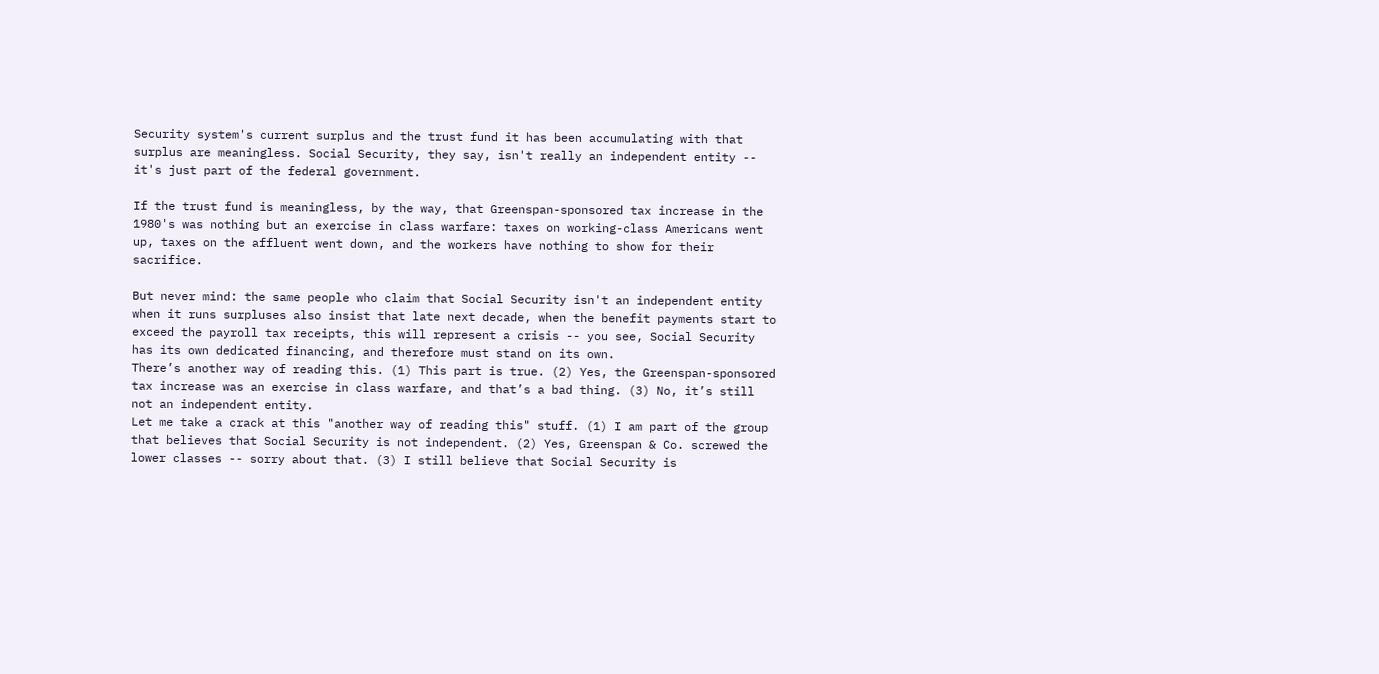Security system's current surplus and the trust fund it has been accumulating with that surplus are meaningless. Social Security, they say, isn't really an independent entity -- it's just part of the federal government.

If the trust fund is meaningless, by the way, that Greenspan-sponsored tax increase in the 1980's was nothing but an exercise in class warfare: taxes on working-class Americans went up, taxes on the affluent went down, and the workers have nothing to show for their sacrifice.

But never mind: the same people who claim that Social Security isn't an independent entity when it runs surpluses also insist that late next decade, when the benefit payments start to exceed the payroll tax receipts, this will represent a crisis -- you see, Social Security has its own dedicated financing, and therefore must stand on its own.
There’s another way of reading this. (1) This part is true. (2) Yes, the Greenspan-sponsored tax increase was an exercise in class warfare, and that’s a bad thing. (3) No, it’s still not an independent entity.
Let me take a crack at this "another way of reading this" stuff. (1) I am part of the group that believes that Social Security is not independent. (2) Yes, Greenspan & Co. screwed the lower classes -- sorry about that. (3) I still believe that Social Security is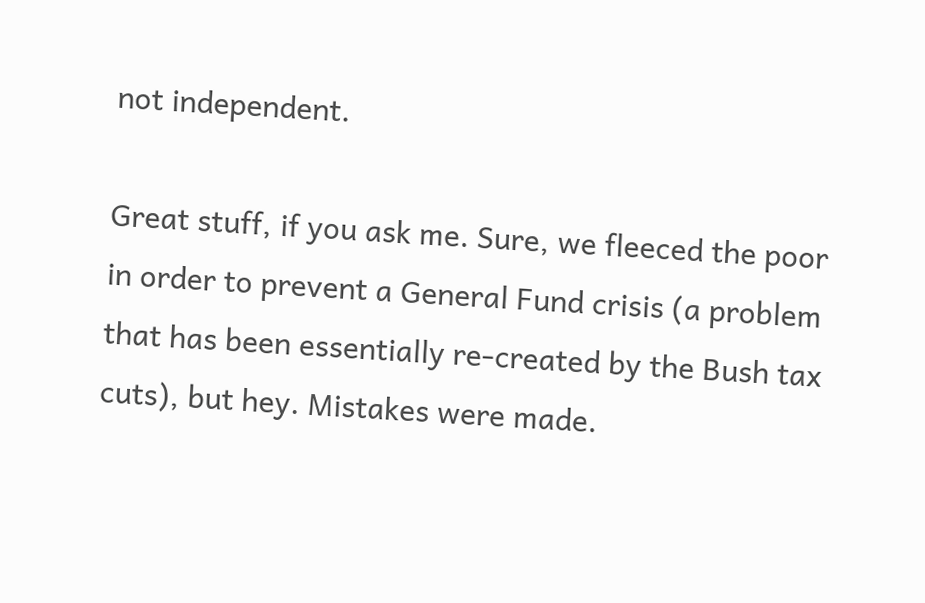not independent.

Great stuff, if you ask me. Sure, we fleeced the poor in order to prevent a General Fund crisis (a problem that has been essentially re-created by the Bush tax cuts), but hey. Mistakes were made.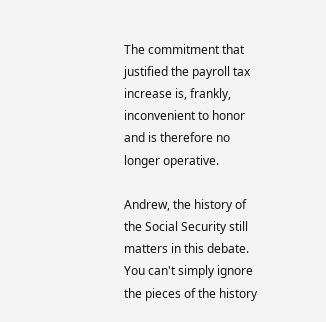The commitment that justified the payroll tax increase is, frankly, inconvenient to honor and is therefore no longer operative.

Andrew, the history of the Social Security still matters in this debate. You can't simply ignore the pieces of the history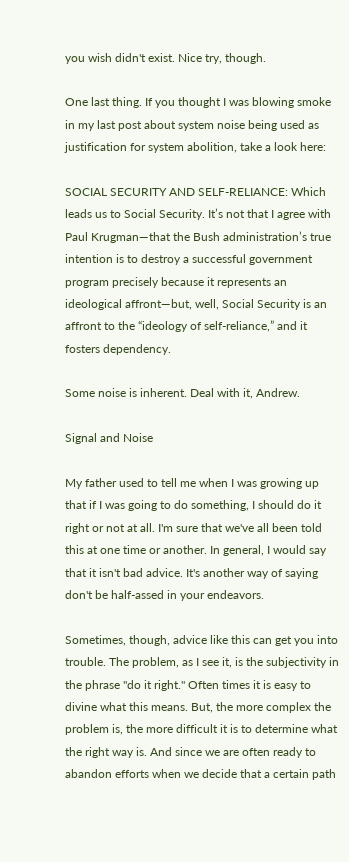you wish didn't exist. Nice try, though.

One last thing. If you thought I was blowing smoke in my last post about system noise being used as justification for system abolition, take a look here:

SOCIAL SECURITY AND SELF-RELIANCE: Which leads us to Social Security. It’s not that I agree with Paul Krugman—that the Bush administration’s true intention is to destroy a successful government program precisely because it represents an ideological affront—but, well, Social Security is an affront to the “ideology of self-reliance,” and it fosters dependency.

Some noise is inherent. Deal with it, Andrew.

Signal and Noise

My father used to tell me when I was growing up that if I was going to do something, I should do it right or not at all. I'm sure that we've all been told this at one time or another. In general, I would say that it isn't bad advice. It's another way of saying don't be half-assed in your endeavors.

Sometimes, though, advice like this can get you into trouble. The problem, as I see it, is the subjectivity in the phrase "do it right." Often times it is easy to divine what this means. But, the more complex the problem is, the more difficult it is to determine what the right way is. And since we are often ready to abandon efforts when we decide that a certain path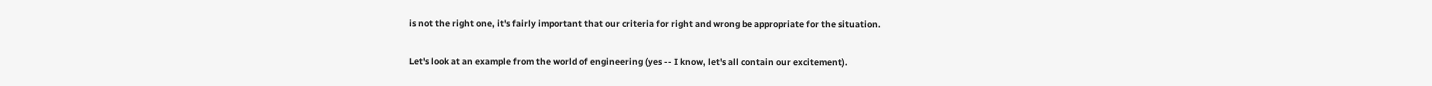is not the right one, it's fairly important that our criteria for right and wrong be appropriate for the situation.

Let's look at an example from the world of engineering (yes -- I know, let's all contain our excitement).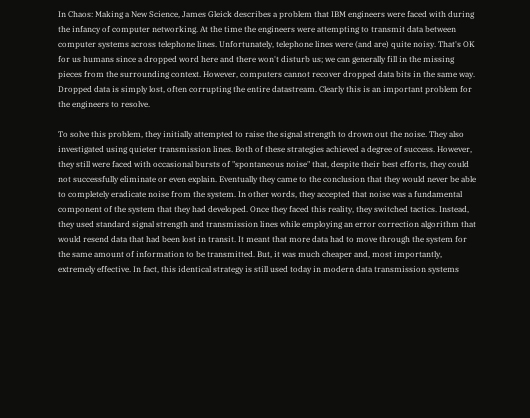In Chaos: Making a New Science, James Gleick describes a problem that IBM engineers were faced with during the infancy of computer networking. At the time the engineers were attempting to transmit data between computer systems across telephone lines. Unfortunately, telephone lines were (and are) quite noisy. That's OK for us humans since a dropped word here and there won't disturb us; we can generally fill in the missing pieces from the surrounding context. However, computers cannot recover dropped data bits in the same way. Dropped data is simply lost, often corrupting the entire datastream. Clearly this is an important problem for the engineers to resolve.

To solve this problem, they initially attempted to raise the signal strength to drown out the noise. They also investigated using quieter transmission lines. Both of these strategies achieved a degree of success. However, they still were faced with occasional bursts of "spontaneous noise" that, despite their best efforts, they could not successfully eliminate or even explain. Eventually they came to the conclusion that they would never be able to completely eradicate noise from the system. In other words, they accepted that noise was a fundamental component of the system that they had developed. Once they faced this reality, they switched tactics. Instead, they used standard signal strength and transmission lines while employing an error correction algorithm that would resend data that had been lost in transit. It meant that more data had to move through the system for the same amount of information to be transmitted. But, it was much cheaper and, most importantly, extremely effective. In fact, this identical strategy is still used today in modern data transmission systems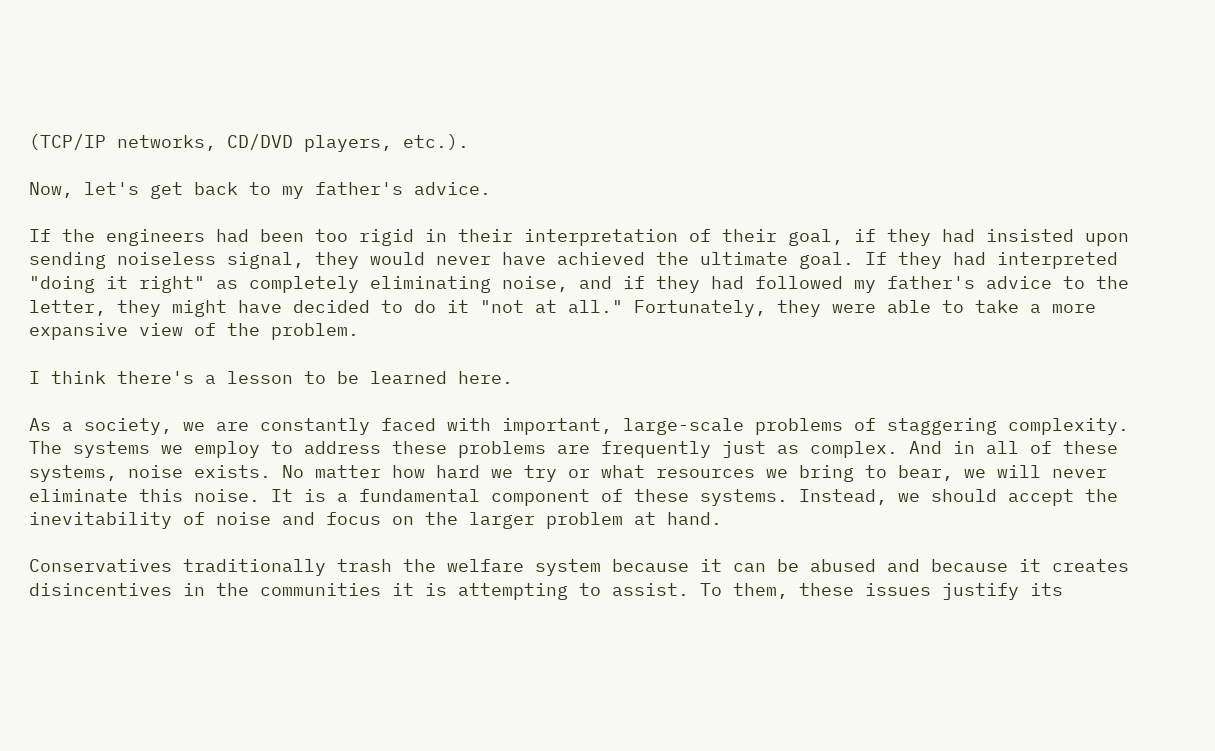(TCP/IP networks, CD/DVD players, etc.).

Now, let's get back to my father's advice.

If the engineers had been too rigid in their interpretation of their goal, if they had insisted upon sending noiseless signal, they would never have achieved the ultimate goal. If they had interpreted "doing it right" as completely eliminating noise, and if they had followed my father's advice to the letter, they might have decided to do it "not at all." Fortunately, they were able to take a more expansive view of the problem.

I think there's a lesson to be learned here.

As a society, we are constantly faced with important, large-scale problems of staggering complexity. The systems we employ to address these problems are frequently just as complex. And in all of these systems, noise exists. No matter how hard we try or what resources we bring to bear, we will never eliminate this noise. It is a fundamental component of these systems. Instead, we should accept the inevitability of noise and focus on the larger problem at hand.

Conservatives traditionally trash the welfare system because it can be abused and because it creates disincentives in the communities it is attempting to assist. To them, these issues justify its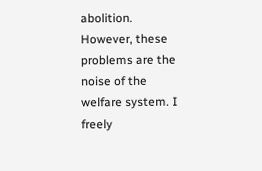abolition. However, these problems are the noise of the welfare system. I freely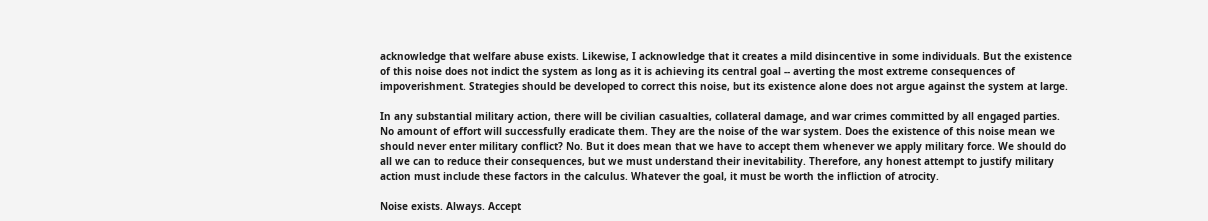acknowledge that welfare abuse exists. Likewise, I acknowledge that it creates a mild disincentive in some individuals. But the existence of this noise does not indict the system as long as it is achieving its central goal -- averting the most extreme consequences of impoverishment. Strategies should be developed to correct this noise, but its existence alone does not argue against the system at large.

In any substantial military action, there will be civilian casualties, collateral damage, and war crimes committed by all engaged parties. No amount of effort will successfully eradicate them. They are the noise of the war system. Does the existence of this noise mean we should never enter military conflict? No. But it does mean that we have to accept them whenever we apply military force. We should do all we can to reduce their consequences, but we must understand their inevitability. Therefore, any honest attempt to justify military action must include these factors in the calculus. Whatever the goal, it must be worth the infliction of atrocity.

Noise exists. Always. Accept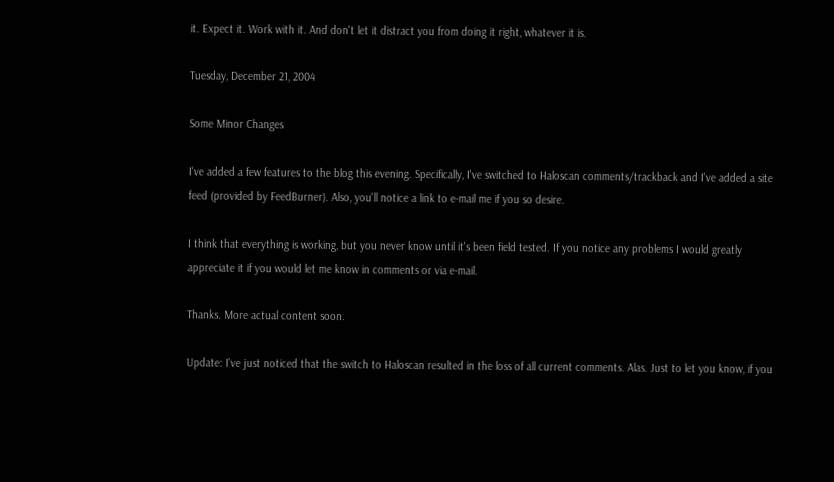it. Expect it. Work with it. And don't let it distract you from doing it right, whatever it is.

Tuesday, December 21, 2004

Some Minor Changes

I've added a few features to the blog this evening. Specifically, I've switched to Haloscan comments/trackback and I've added a site feed (provided by FeedBurner). Also, you'll notice a link to e-mail me if you so desire.

I think that everything is working, but you never know until it's been field tested. If you notice any problems I would greatly appreciate it if you would let me know in comments or via e-mail.

Thanks. More actual content soon.

Update: I've just noticed that the switch to Haloscan resulted in the loss of all current comments. Alas. Just to let you know, if you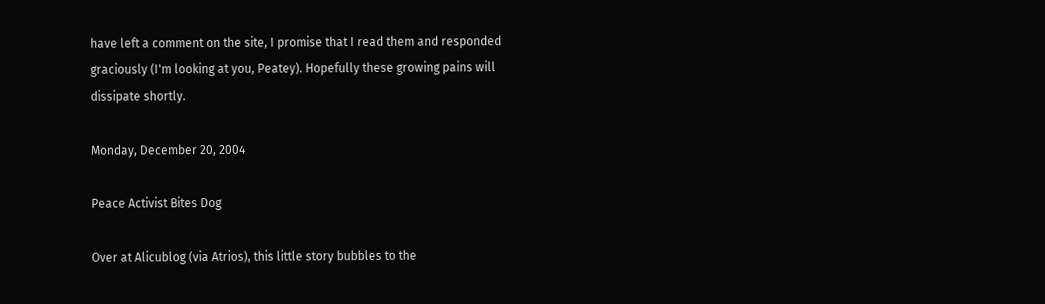have left a comment on the site, I promise that I read them and responded graciously (I'm looking at you, Peatey). Hopefully these growing pains will dissipate shortly.

Monday, December 20, 2004

Peace Activist Bites Dog

Over at Alicublog (via Atrios), this little story bubbles to the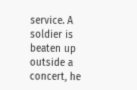service. A soldier is beaten up outside a concert, he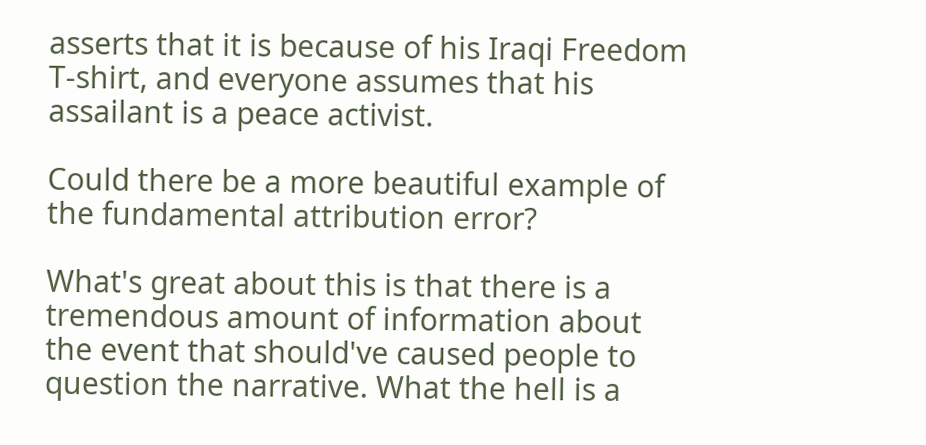asserts that it is because of his Iraqi Freedom T-shirt, and everyone assumes that his assailant is a peace activist.

Could there be a more beautiful example of the fundamental attribution error?

What's great about this is that there is a tremendous amount of information about the event that should've caused people to question the narrative. What the hell is a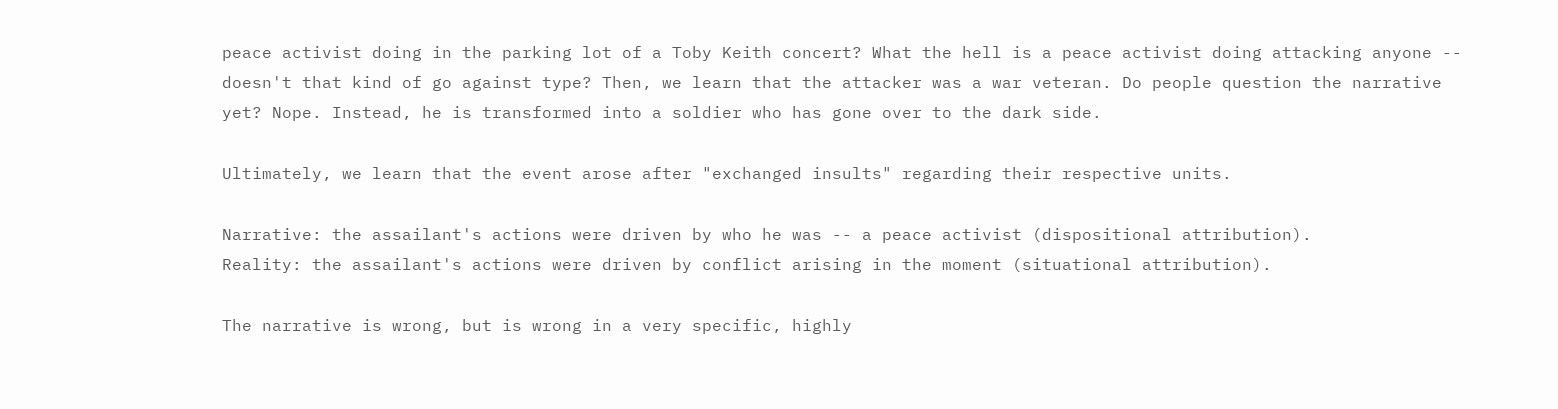peace activist doing in the parking lot of a Toby Keith concert? What the hell is a peace activist doing attacking anyone -- doesn't that kind of go against type? Then, we learn that the attacker was a war veteran. Do people question the narrative yet? Nope. Instead, he is transformed into a soldier who has gone over to the dark side.

Ultimately, we learn that the event arose after "exchanged insults" regarding their respective units.

Narrative: the assailant's actions were driven by who he was -- a peace activist (dispositional attribution).
Reality: the assailant's actions were driven by conflict arising in the moment (situational attribution).

The narrative is wrong, but is wrong in a very specific, highly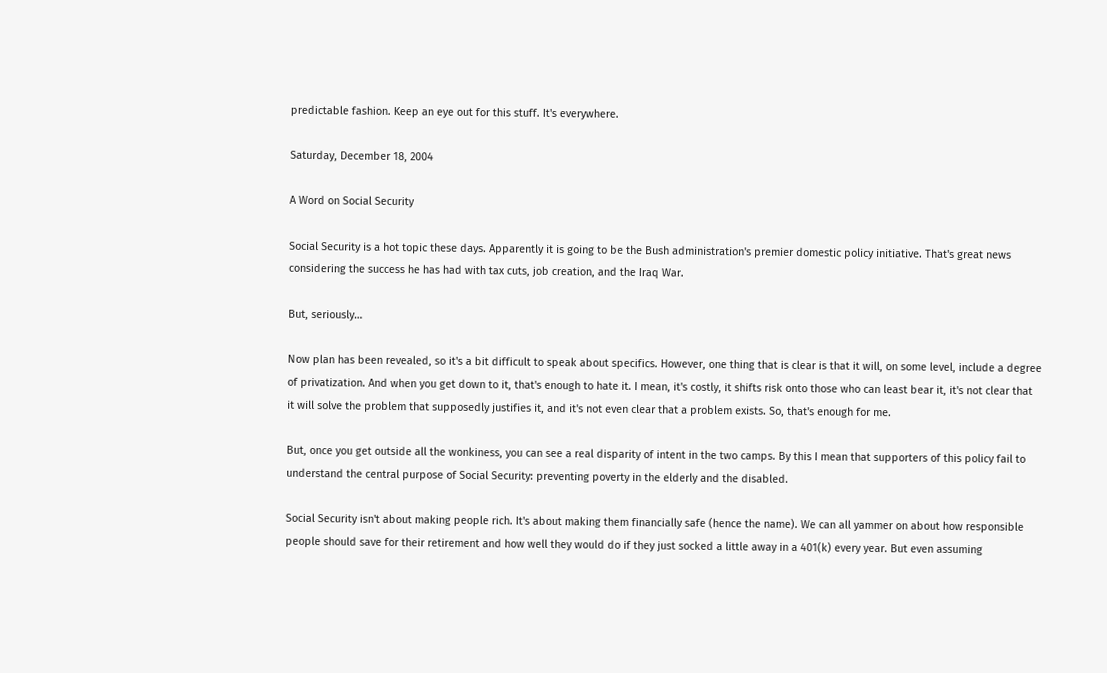predictable fashion. Keep an eye out for this stuff. It's everywhere.

Saturday, December 18, 2004

A Word on Social Security

Social Security is a hot topic these days. Apparently it is going to be the Bush administration's premier domestic policy initiative. That's great news considering the success he has had with tax cuts, job creation, and the Iraq War.

But, seriously…

Now plan has been revealed, so it's a bit difficult to speak about specifics. However, one thing that is clear is that it will, on some level, include a degree of privatization. And when you get down to it, that's enough to hate it. I mean, it's costly, it shifts risk onto those who can least bear it, it's not clear that it will solve the problem that supposedly justifies it, and it's not even clear that a problem exists. So, that's enough for me.

But, once you get outside all the wonkiness, you can see a real disparity of intent in the two camps. By this I mean that supporters of this policy fail to understand the central purpose of Social Security: preventing poverty in the elderly and the disabled.

Social Security isn't about making people rich. It's about making them financially safe (hence the name). We can all yammer on about how responsible people should save for their retirement and how well they would do if they just socked a little away in a 401(k) every year. But even assuming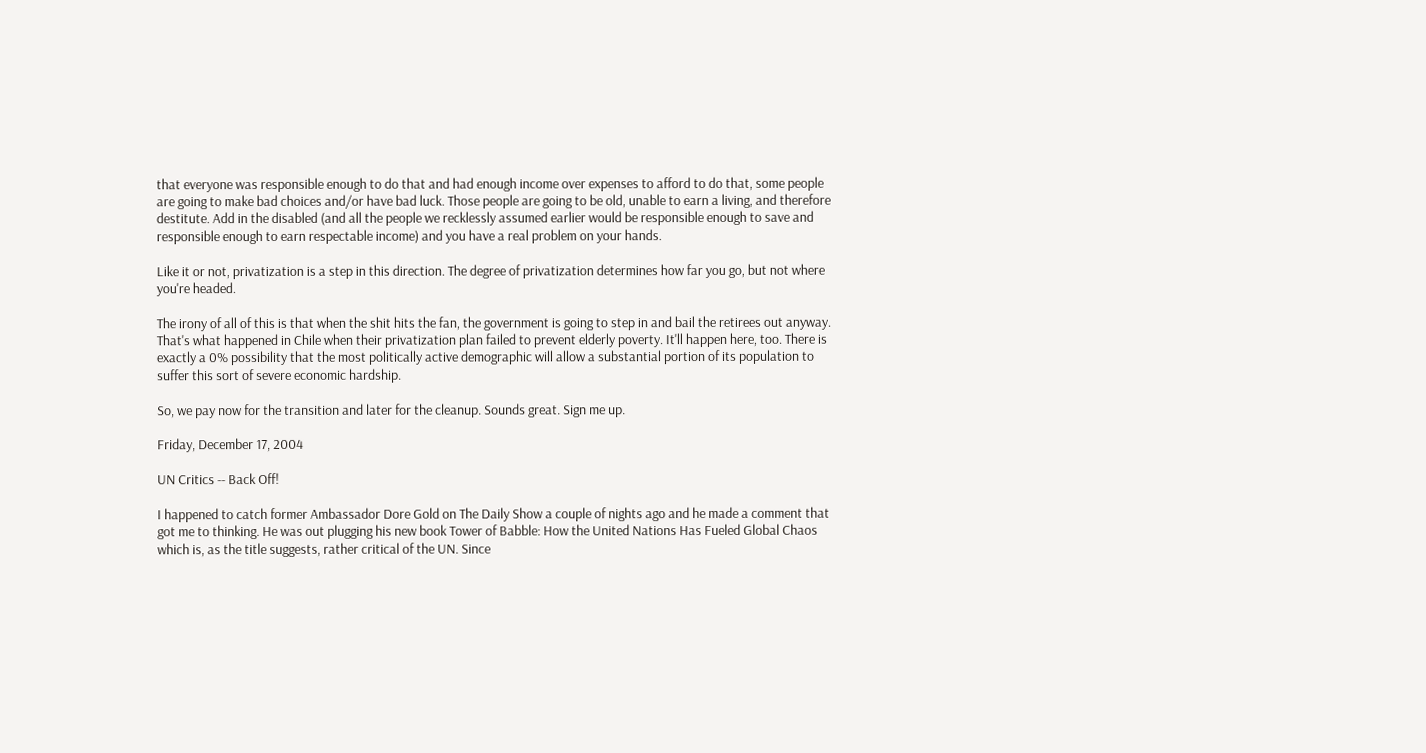that everyone was responsible enough to do that and had enough income over expenses to afford to do that, some people are going to make bad choices and/or have bad luck. Those people are going to be old, unable to earn a living, and therefore destitute. Add in the disabled (and all the people we recklessly assumed earlier would be responsible enough to save and responsible enough to earn respectable income) and you have a real problem on your hands.

Like it or not, privatization is a step in this direction. The degree of privatization determines how far you go, but not where you're headed.

The irony of all of this is that when the shit hits the fan, the government is going to step in and bail the retirees out anyway. That's what happened in Chile when their privatization plan failed to prevent elderly poverty. It'll happen here, too. There is exactly a 0% possibility that the most politically active demographic will allow a substantial portion of its population to suffer this sort of severe economic hardship.

So, we pay now for the transition and later for the cleanup. Sounds great. Sign me up.

Friday, December 17, 2004

UN Critics -- Back Off!

I happened to catch former Ambassador Dore Gold on The Daily Show a couple of nights ago and he made a comment that got me to thinking. He was out plugging his new book Tower of Babble: How the United Nations Has Fueled Global Chaos which is, as the title suggests, rather critical of the UN. Since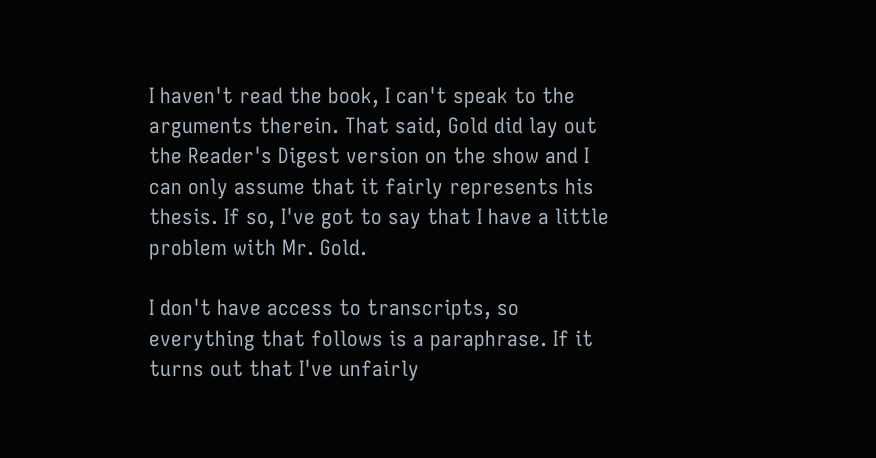I haven't read the book, I can't speak to the arguments therein. That said, Gold did lay out the Reader's Digest version on the show and I can only assume that it fairly represents his thesis. If so, I've got to say that I have a little problem with Mr. Gold.

I don't have access to transcripts, so everything that follows is a paraphrase. If it turns out that I've unfairly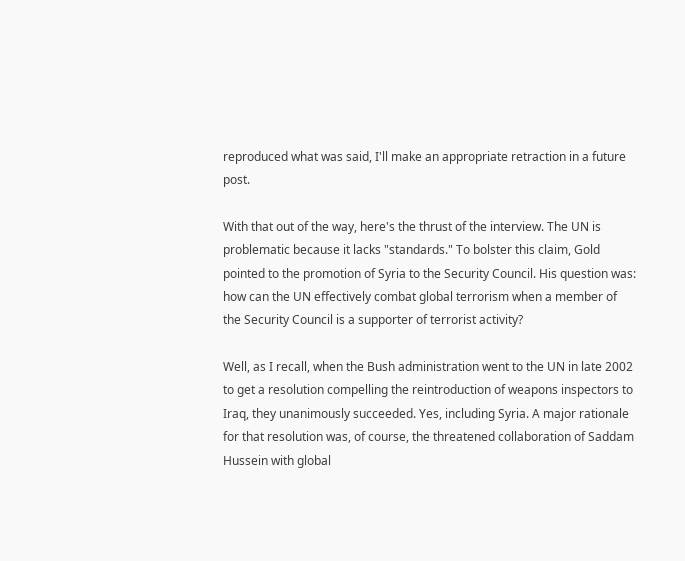reproduced what was said, I'll make an appropriate retraction in a future post.

With that out of the way, here's the thrust of the interview. The UN is problematic because it lacks "standards." To bolster this claim, Gold pointed to the promotion of Syria to the Security Council. His question was: how can the UN effectively combat global terrorism when a member of the Security Council is a supporter of terrorist activity?

Well, as I recall, when the Bush administration went to the UN in late 2002 to get a resolution compelling the reintroduction of weapons inspectors to Iraq, they unanimously succeeded. Yes, including Syria. A major rationale for that resolution was, of course, the threatened collaboration of Saddam Hussein with global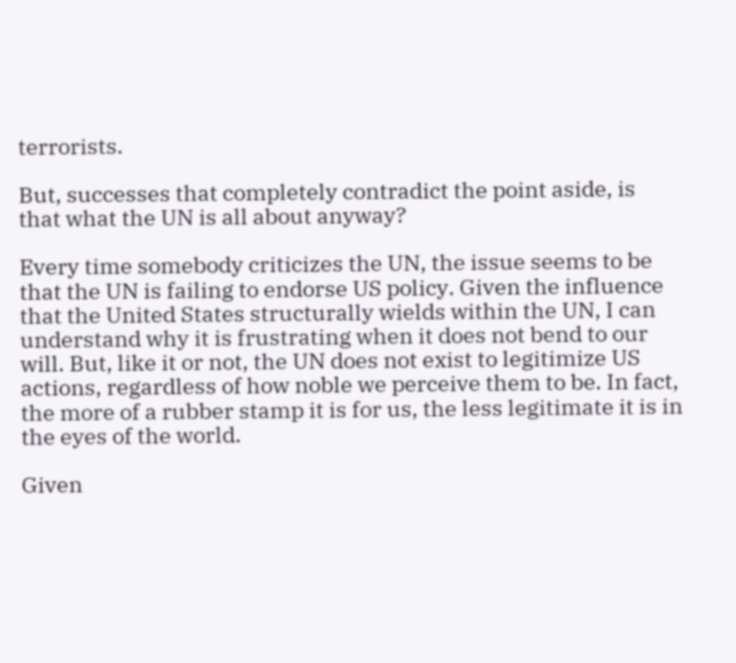terrorists.

But, successes that completely contradict the point aside, is that what the UN is all about anyway?

Every time somebody criticizes the UN, the issue seems to be that the UN is failing to endorse US policy. Given the influence that the United States structurally wields within the UN, I can understand why it is frustrating when it does not bend to our will. But, like it or not, the UN does not exist to legitimize US actions, regardless of how noble we perceive them to be. In fact, the more of a rubber stamp it is for us, the less legitimate it is in the eyes of the world.

Given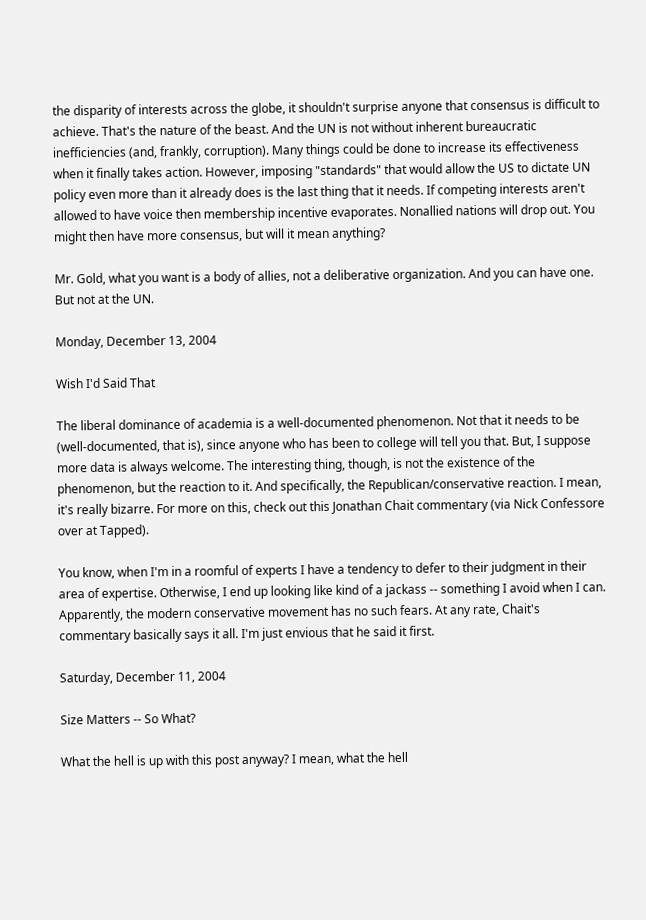the disparity of interests across the globe, it shouldn't surprise anyone that consensus is difficult to achieve. That's the nature of the beast. And the UN is not without inherent bureaucratic inefficiencies (and, frankly, corruption). Many things could be done to increase its effectiveness when it finally takes action. However, imposing "standards" that would allow the US to dictate UN policy even more than it already does is the last thing that it needs. If competing interests aren't allowed to have voice then membership incentive evaporates. Nonallied nations will drop out. You might then have more consensus, but will it mean anything?

Mr. Gold, what you want is a body of allies, not a deliberative organization. And you can have one. But not at the UN.

Monday, December 13, 2004

Wish I'd Said That

The liberal dominance of academia is a well-documented phenomenon. Not that it needs to be (well-documented, that is), since anyone who has been to college will tell you that. But, I suppose more data is always welcome. The interesting thing, though, is not the existence of the phenomenon, but the reaction to it. And specifically, the Republican/conservative reaction. I mean, it's really bizarre. For more on this, check out this Jonathan Chait commentary (via Nick Confessore over at Tapped).

You know, when I'm in a roomful of experts I have a tendency to defer to their judgment in their area of expertise. Otherwise, I end up looking like kind of a jackass -- something I avoid when I can. Apparently, the modern conservative movement has no such fears. At any rate, Chait's commentary basically says it all. I'm just envious that he said it first.

Saturday, December 11, 2004

Size Matters -- So What?

What the hell is up with this post anyway? I mean, what the hell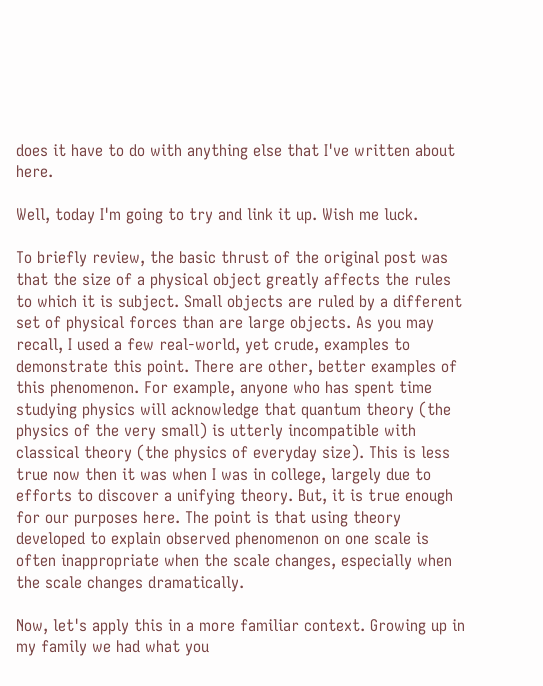does it have to do with anything else that I've written about here.

Well, today I'm going to try and link it up. Wish me luck.

To briefly review, the basic thrust of the original post was that the size of a physical object greatly affects the rules to which it is subject. Small objects are ruled by a different set of physical forces than are large objects. As you may recall, I used a few real-world, yet crude, examples to demonstrate this point. There are other, better examples of this phenomenon. For example, anyone who has spent time studying physics will acknowledge that quantum theory (the physics of the very small) is utterly incompatible with classical theory (the physics of everyday size). This is less true now then it was when I was in college, largely due to efforts to discover a unifying theory. But, it is true enough for our purposes here. The point is that using theory developed to explain observed phenomenon on one scale is often inappropriate when the scale changes, especially when the scale changes dramatically.

Now, let's apply this in a more familiar context. Growing up in my family we had what you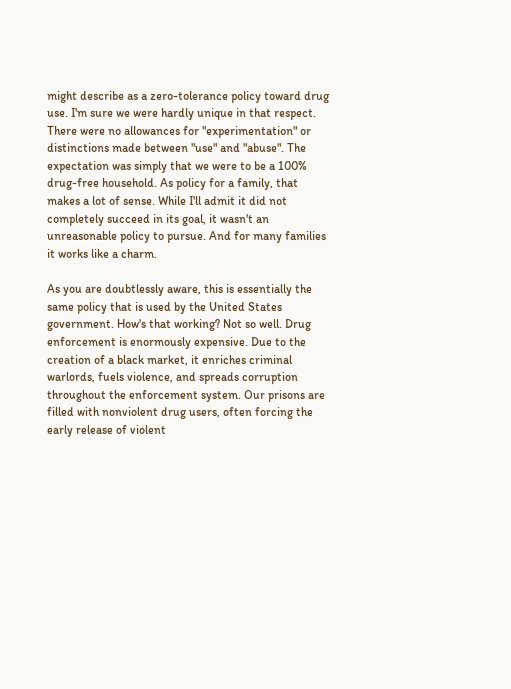might describe as a zero-tolerance policy toward drug use. I'm sure we were hardly unique in that respect. There were no allowances for "experimentation" or distinctions made between "use" and "abuse". The expectation was simply that we were to be a 100% drug-free household. As policy for a family, that makes a lot of sense. While I'll admit it did not completely succeed in its goal, it wasn't an unreasonable policy to pursue. And for many families it works like a charm.

As you are doubtlessly aware, this is essentially the same policy that is used by the United States government. How's that working? Not so well. Drug enforcement is enormously expensive. Due to the creation of a black market, it enriches criminal warlords, fuels violence, and spreads corruption throughout the enforcement system. Our prisons are filled with nonviolent drug users, often forcing the early release of violent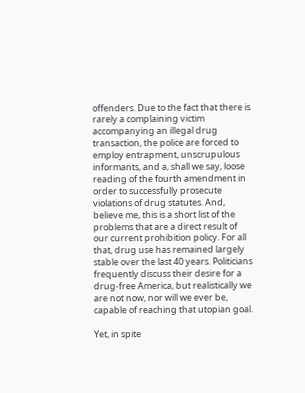offenders. Due to the fact that there is rarely a complaining victim accompanying an illegal drug transaction, the police are forced to employ entrapment, unscrupulous informants, and a, shall we say, loose reading of the fourth amendment in order to successfully prosecute violations of drug statutes. And, believe me, this is a short list of the problems that are a direct result of our current prohibition policy. For all that, drug use has remained largely stable over the last 40 years. Politicians frequently discuss their desire for a drug-free America, but realistically we are not now, nor will we ever be, capable of reaching that utopian goal.

Yet, in spite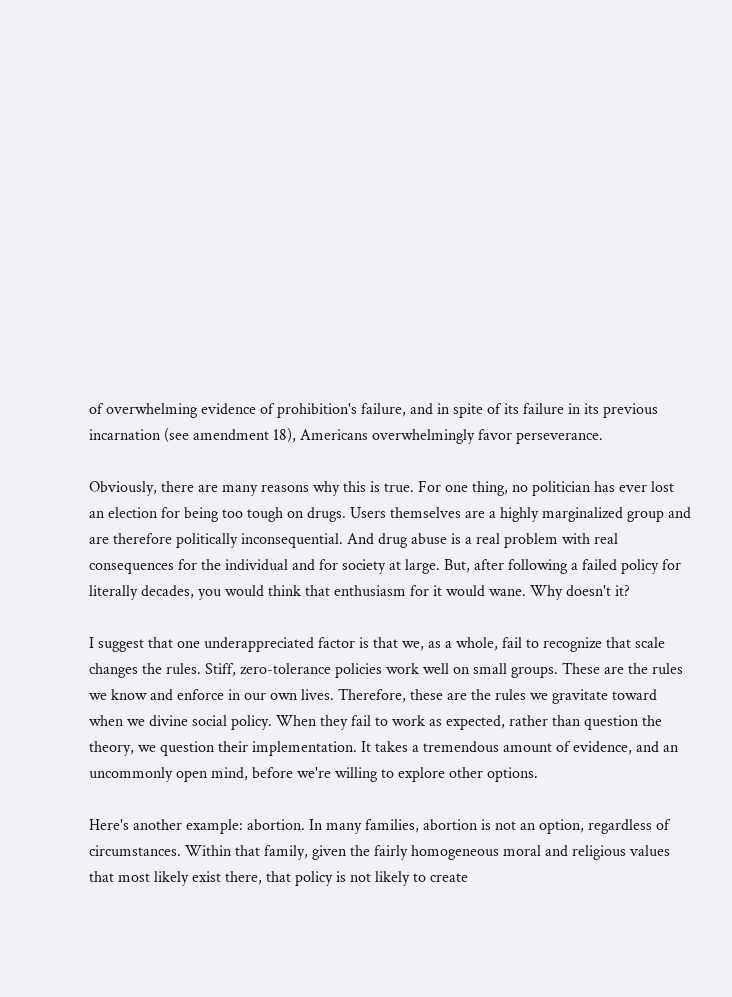of overwhelming evidence of prohibition's failure, and in spite of its failure in its previous incarnation (see amendment 18), Americans overwhelmingly favor perseverance.

Obviously, there are many reasons why this is true. For one thing, no politician has ever lost an election for being too tough on drugs. Users themselves are a highly marginalized group and are therefore politically inconsequential. And drug abuse is a real problem with real consequences for the individual and for society at large. But, after following a failed policy for literally decades, you would think that enthusiasm for it would wane. Why doesn't it?

I suggest that one underappreciated factor is that we, as a whole, fail to recognize that scale changes the rules. Stiff, zero-tolerance policies work well on small groups. These are the rules we know and enforce in our own lives. Therefore, these are the rules we gravitate toward when we divine social policy. When they fail to work as expected, rather than question the theory, we question their implementation. It takes a tremendous amount of evidence, and an uncommonly open mind, before we're willing to explore other options.

Here's another example: abortion. In many families, abortion is not an option, regardless of circumstances. Within that family, given the fairly homogeneous moral and religious values that most likely exist there, that policy is not likely to create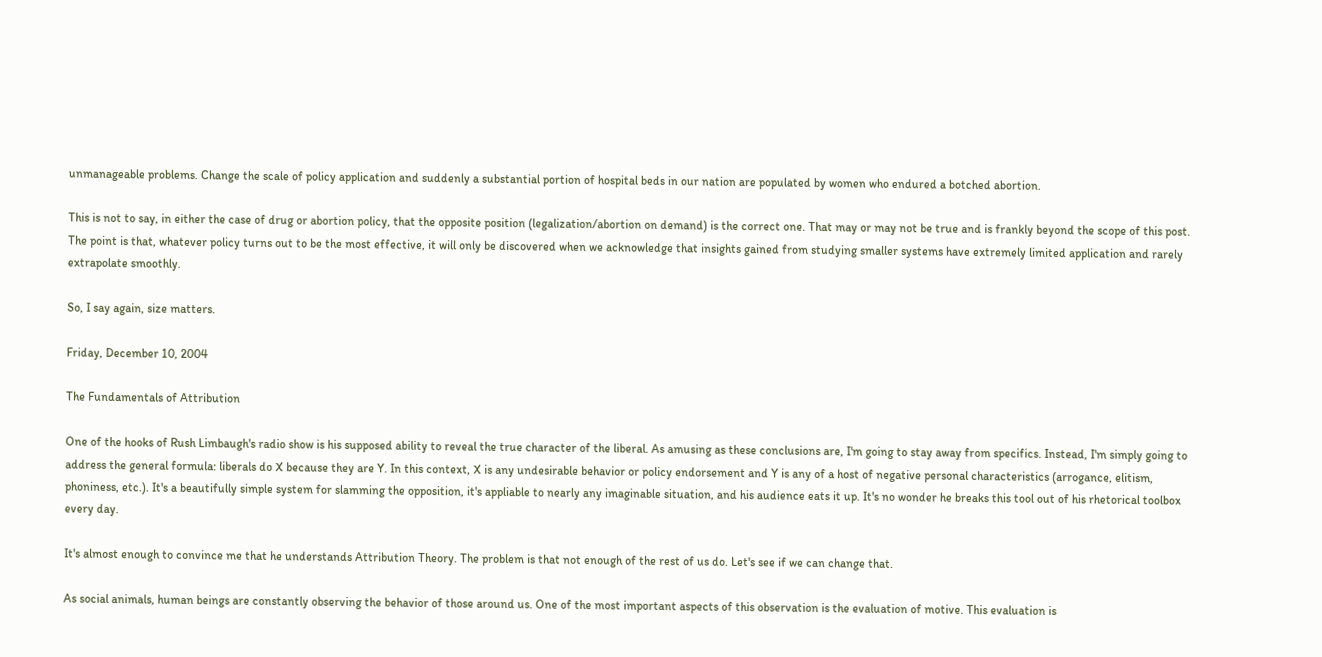unmanageable problems. Change the scale of policy application and suddenly a substantial portion of hospital beds in our nation are populated by women who endured a botched abortion.

This is not to say, in either the case of drug or abortion policy, that the opposite position (legalization/abortion on demand) is the correct one. That may or may not be true and is frankly beyond the scope of this post. The point is that, whatever policy turns out to be the most effective, it will only be discovered when we acknowledge that insights gained from studying smaller systems have extremely limited application and rarely extrapolate smoothly.

So, I say again, size matters.

Friday, December 10, 2004

The Fundamentals of Attribution

One of the hooks of Rush Limbaugh's radio show is his supposed ability to reveal the true character of the liberal. As amusing as these conclusions are, I'm going to stay away from specifics. Instead, I'm simply going to address the general formula: liberals do X because they are Y. In this context, X is any undesirable behavior or policy endorsement and Y is any of a host of negative personal characteristics (arrogance, elitism, phoniness, etc.). It's a beautifully simple system for slamming the opposition, it's appliable to nearly any imaginable situation, and his audience eats it up. It's no wonder he breaks this tool out of his rhetorical toolbox every day.

It's almost enough to convince me that he understands Attribution Theory. The problem is that not enough of the rest of us do. Let's see if we can change that.

As social animals, human beings are constantly observing the behavior of those around us. One of the most important aspects of this observation is the evaluation of motive. This evaluation is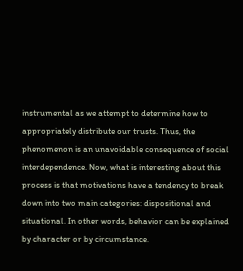instrumental as we attempt to determine how to appropriately distribute our trusts. Thus, the phenomenon is an unavoidable consequence of social interdependence. Now, what is interesting about this process is that motivations have a tendency to break down into two main categories: dispositional and situational. In other words, behavior can be explained by character or by circumstance.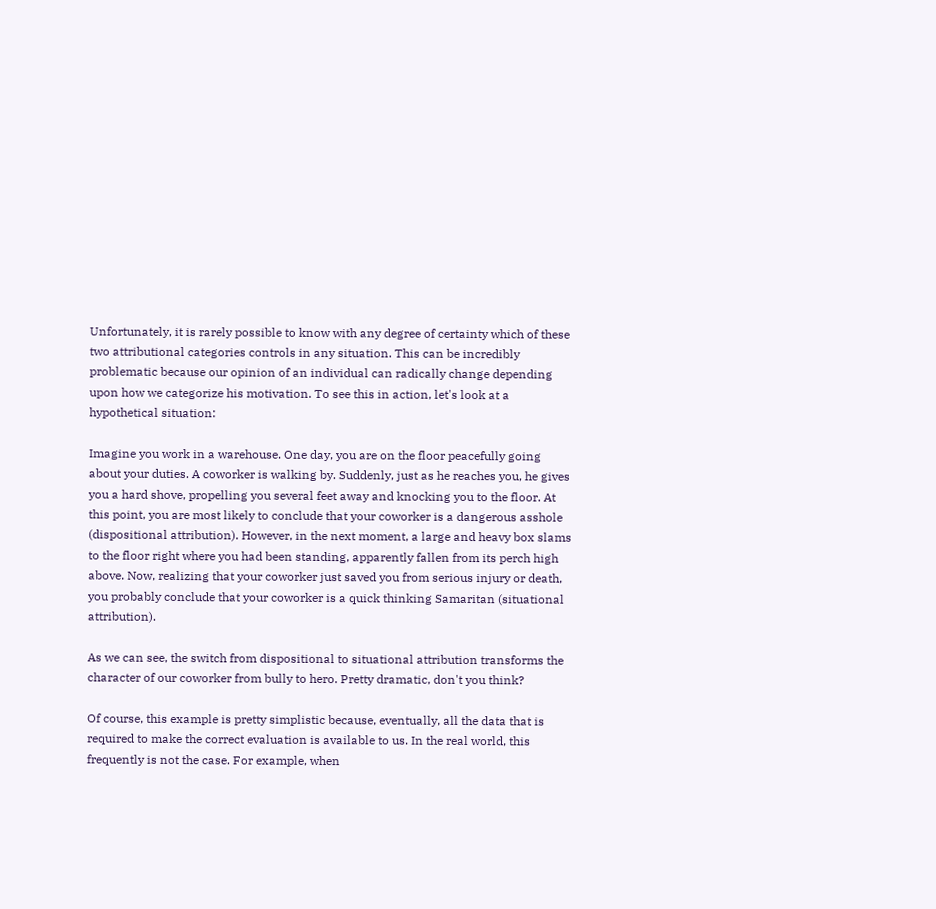Unfortunately, it is rarely possible to know with any degree of certainty which of these two attributional categories controls in any situation. This can be incredibly problematic because our opinion of an individual can radically change depending upon how we categorize his motivation. To see this in action, let's look at a hypothetical situation:

Imagine you work in a warehouse. One day, you are on the floor peacefully going about your duties. A coworker is walking by. Suddenly, just as he reaches you, he gives you a hard shove, propelling you several feet away and knocking you to the floor. At this point, you are most likely to conclude that your coworker is a dangerous asshole (dispositional attribution). However, in the next moment, a large and heavy box slams to the floor right where you had been standing, apparently fallen from its perch high above. Now, realizing that your coworker just saved you from serious injury or death, you probably conclude that your coworker is a quick thinking Samaritan (situational attribution).

As we can see, the switch from dispositional to situational attribution transforms the character of our coworker from bully to hero. Pretty dramatic, don't you think?

Of course, this example is pretty simplistic because, eventually, all the data that is required to make the correct evaluation is available to us. In the real world, this frequently is not the case. For example, when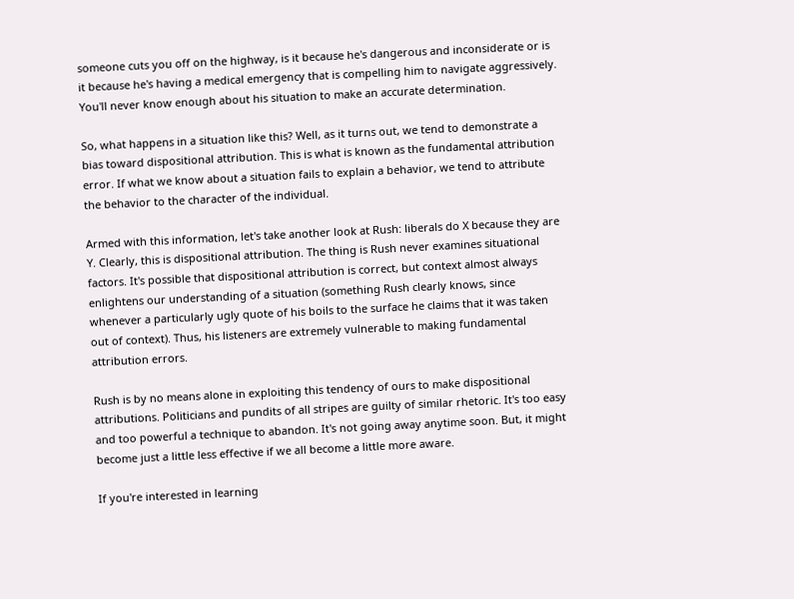someone cuts you off on the highway, is it because he's dangerous and inconsiderate or is it because he's having a medical emergency that is compelling him to navigate aggressively. You'll never know enough about his situation to make an accurate determination.

So, what happens in a situation like this? Well, as it turns out, we tend to demonstrate a bias toward dispositional attribution. This is what is known as the fundamental attribution error. If what we know about a situation fails to explain a behavior, we tend to attribute the behavior to the character of the individual.

Armed with this information, let's take another look at Rush: liberals do X because they are Y. Clearly, this is dispositional attribution. The thing is Rush never examines situational factors. It's possible that dispositional attribution is correct, but context almost always enlightens our understanding of a situation (something Rush clearly knows, since whenever a particularly ugly quote of his boils to the surface he claims that it was taken out of context). Thus, his listeners are extremely vulnerable to making fundamental attribution errors.

Rush is by no means alone in exploiting this tendency of ours to make dispositional attributions. Politicians and pundits of all stripes are guilty of similar rhetoric. It's too easy and too powerful a technique to abandon. It's not going away anytime soon. But, it might become just a little less effective if we all become a little more aware.

If you're interested in learning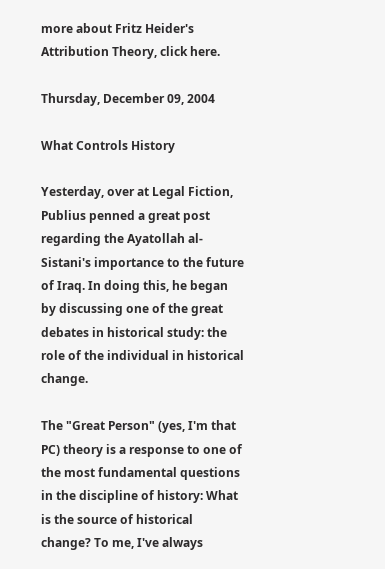more about Fritz Heider's Attribution Theory, click here.

Thursday, December 09, 2004

What Controls History

Yesterday, over at Legal Fiction, Publius penned a great post regarding the Ayatollah al-Sistani's importance to the future of Iraq. In doing this, he began by discussing one of the great debates in historical study: the role of the individual in historical change.

The "Great Person" (yes, I'm that PC) theory is a response to one of the most fundamental questions in the discipline of history: What is the source of historical change? To me, I've always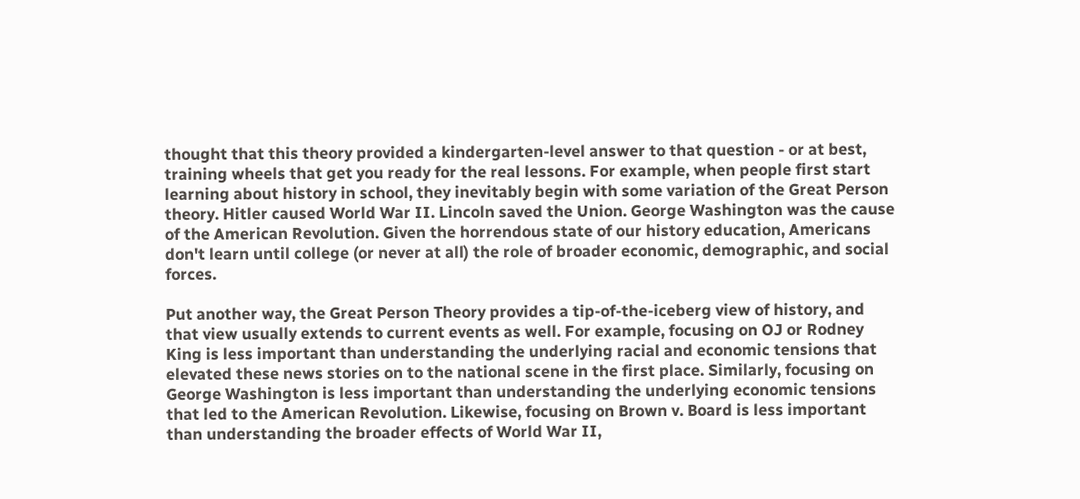thought that this theory provided a kindergarten-level answer to that question - or at best, training wheels that get you ready for the real lessons. For example, when people first start learning about history in school, they inevitably begin with some variation of the Great Person theory. Hitler caused World War II. Lincoln saved the Union. George Washington was the cause of the American Revolution. Given the horrendous state of our history education, Americans don't learn until college (or never at all) the role of broader economic, demographic, and social forces.

Put another way, the Great Person Theory provides a tip-of-the-iceberg view of history, and that view usually extends to current events as well. For example, focusing on OJ or Rodney King is less important than understanding the underlying racial and economic tensions that elevated these news stories on to the national scene in the first place. Similarly, focusing on George Washington is less important than understanding the underlying economic tensions that led to the American Revolution. Likewise, focusing on Brown v. Board is less important than understanding the broader effects of World War II,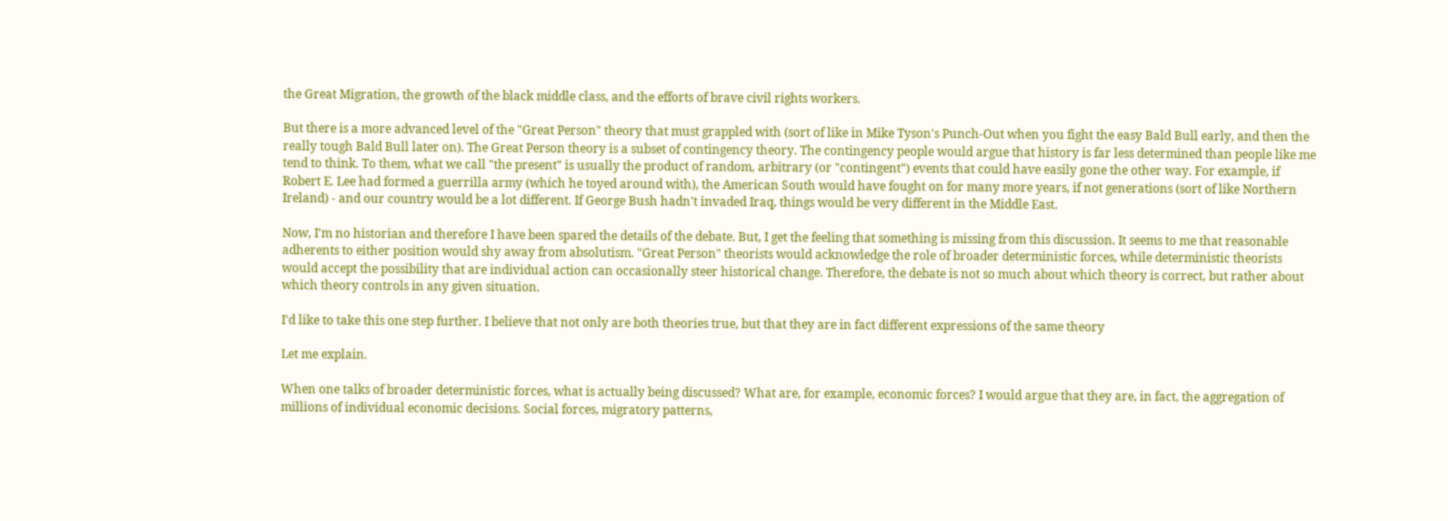the Great Migration, the growth of the black middle class, and the efforts of brave civil rights workers.

But there is a more advanced level of the "Great Person" theory that must grappled with (sort of like in Mike Tyson's Punch-Out when you fight the easy Bald Bull early, and then the really tough Bald Bull later on). The Great Person theory is a subset of contingency theory. The contingency people would argue that history is far less determined than people like me tend to think. To them, what we call "the present" is usually the product of random, arbitrary (or "contingent") events that could have easily gone the other way. For example, if Robert E. Lee had formed a guerrilla army (which he toyed around with), the American South would have fought on for many more years, if not generations (sort of like Northern Ireland) - and our country would be a lot different. If George Bush hadn't invaded Iraq, things would be very different in the Middle East.

Now, I'm no historian and therefore I have been spared the details of the debate. But, I get the feeling that something is missing from this discussion. It seems to me that reasonable adherents to either position would shy away from absolutism. "Great Person" theorists would acknowledge the role of broader deterministic forces, while deterministic theorists would accept the possibility that are individual action can occasionally steer historical change. Therefore, the debate is not so much about which theory is correct, but rather about which theory controls in any given situation.

I'd like to take this one step further. I believe that not only are both theories true, but that they are in fact different expressions of the same theory

Let me explain.

When one talks of broader deterministic forces, what is actually being discussed? What are, for example, economic forces? I would argue that they are, in fact, the aggregation of millions of individual economic decisions. Social forces, migratory patterns,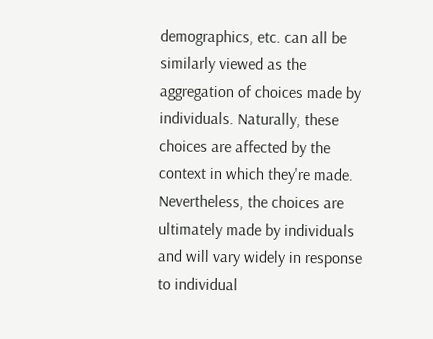demographics, etc. can all be similarly viewed as the aggregation of choices made by individuals. Naturally, these choices are affected by the context in which they're made. Nevertheless, the choices are ultimately made by individuals and will vary widely in response to individual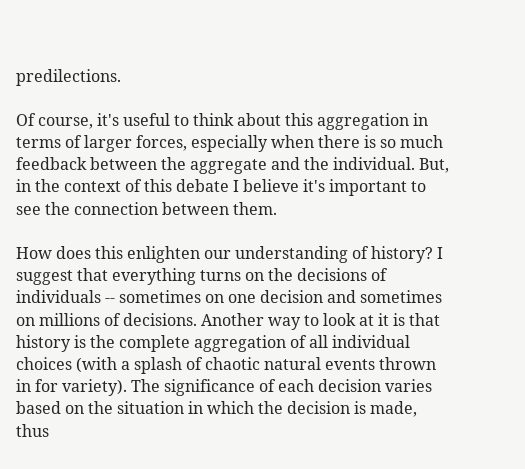predilections.

Of course, it's useful to think about this aggregation in terms of larger forces, especially when there is so much feedback between the aggregate and the individual. But, in the context of this debate I believe it's important to see the connection between them.

How does this enlighten our understanding of history? I suggest that everything turns on the decisions of individuals -- sometimes on one decision and sometimes on millions of decisions. Another way to look at it is that history is the complete aggregation of all individual choices (with a splash of chaotic natural events thrown in for variety). The significance of each decision varies based on the situation in which the decision is made, thus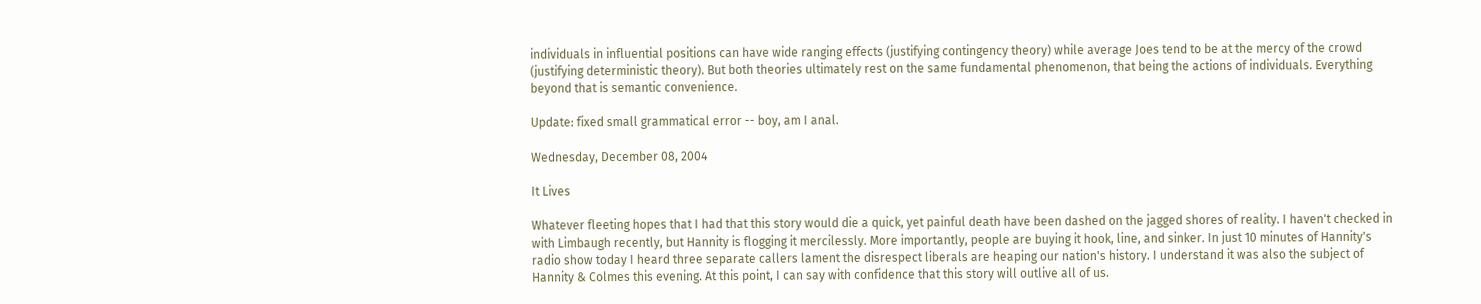individuals in influential positions can have wide ranging effects (justifying contingency theory) while average Joes tend to be at the mercy of the crowd (justifying deterministic theory). But both theories ultimately rest on the same fundamental phenomenon, that being the actions of individuals. Everything beyond that is semantic convenience.

Update: fixed small grammatical error -- boy, am I anal.

Wednesday, December 08, 2004

It Lives

Whatever fleeting hopes that I had that this story would die a quick, yet painful death have been dashed on the jagged shores of reality. I haven't checked in with Limbaugh recently, but Hannity is flogging it mercilessly. More importantly, people are buying it hook, line, and sinker. In just 10 minutes of Hannity's radio show today I heard three separate callers lament the disrespect liberals are heaping our nation's history. I understand it was also the subject of Hannity & Colmes this evening. At this point, I can say with confidence that this story will outlive all of us.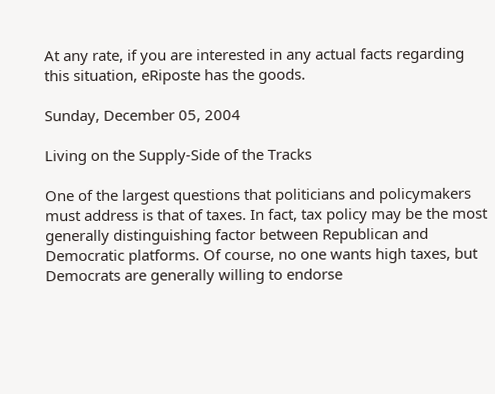At any rate, if you are interested in any actual facts regarding this situation, eRiposte has the goods.

Sunday, December 05, 2004

Living on the Supply-Side of the Tracks

One of the largest questions that politicians and policymakers must address is that of taxes. In fact, tax policy may be the most generally distinguishing factor between Republican and Democratic platforms. Of course, no one wants high taxes, but Democrats are generally willing to endorse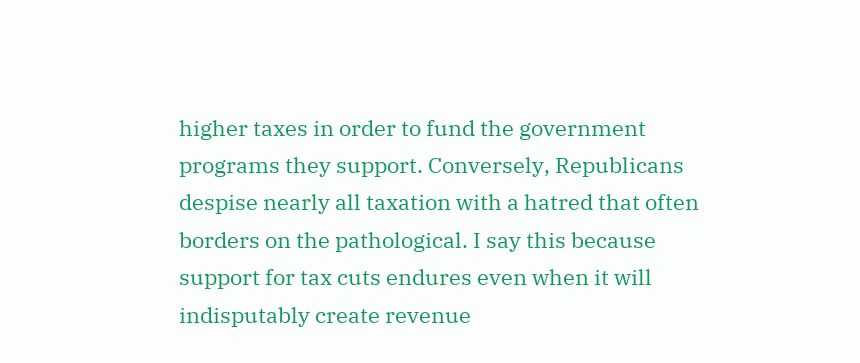higher taxes in order to fund the government programs they support. Conversely, Republicans despise nearly all taxation with a hatred that often borders on the pathological. I say this because support for tax cuts endures even when it will indisputably create revenue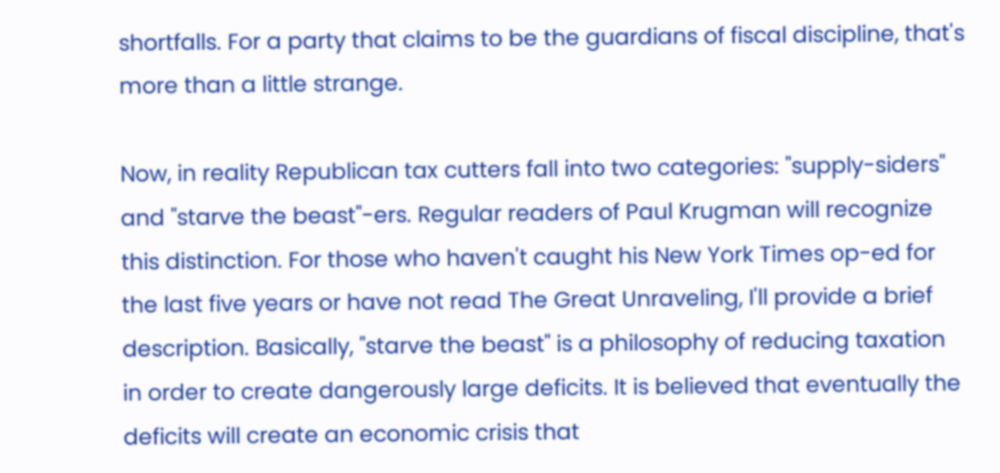shortfalls. For a party that claims to be the guardians of fiscal discipline, that's more than a little strange.

Now, in reality Republican tax cutters fall into two categories: "supply-siders" and "starve the beast"-ers. Regular readers of Paul Krugman will recognize this distinction. For those who haven't caught his New York Times op-ed for the last five years or have not read The Great Unraveling, I'll provide a brief description. Basically, "starve the beast" is a philosophy of reducing taxation in order to create dangerously large deficits. It is believed that eventually the deficits will create an economic crisis that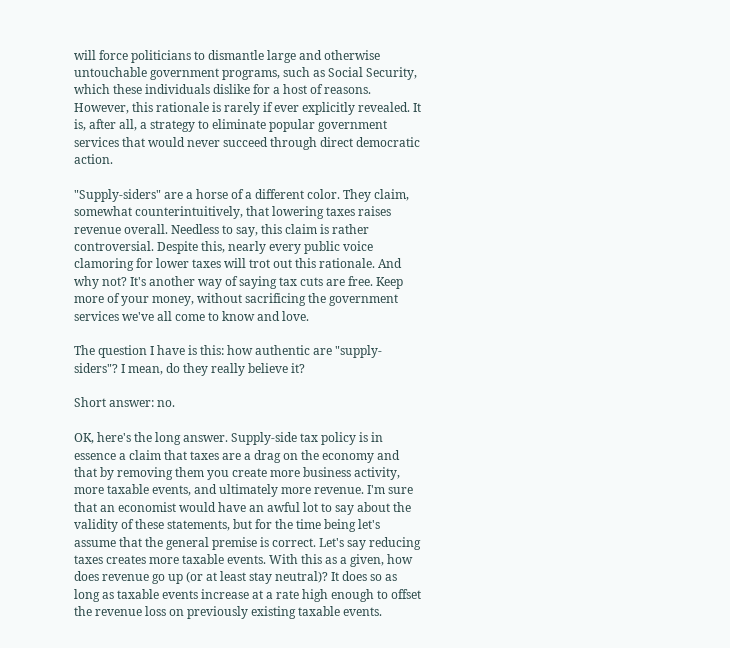will force politicians to dismantle large and otherwise untouchable government programs, such as Social Security, which these individuals dislike for a host of reasons. However, this rationale is rarely if ever explicitly revealed. It is, after all, a strategy to eliminate popular government services that would never succeed through direct democratic action.

"Supply-siders" are a horse of a different color. They claim, somewhat counterintuitively, that lowering taxes raises revenue overall. Needless to say, this claim is rather controversial. Despite this, nearly every public voice clamoring for lower taxes will trot out this rationale. And why not? It's another way of saying tax cuts are free. Keep more of your money, without sacrificing the government services we've all come to know and love.

The question I have is this: how authentic are "supply-siders"? I mean, do they really believe it?

Short answer: no.

OK, here's the long answer. Supply-side tax policy is in essence a claim that taxes are a drag on the economy and that by removing them you create more business activity, more taxable events, and ultimately more revenue. I'm sure that an economist would have an awful lot to say about the validity of these statements, but for the time being let's assume that the general premise is correct. Let's say reducing taxes creates more taxable events. With this as a given, how does revenue go up (or at least stay neutral)? It does so as long as taxable events increase at a rate high enough to offset the revenue loss on previously existing taxable events.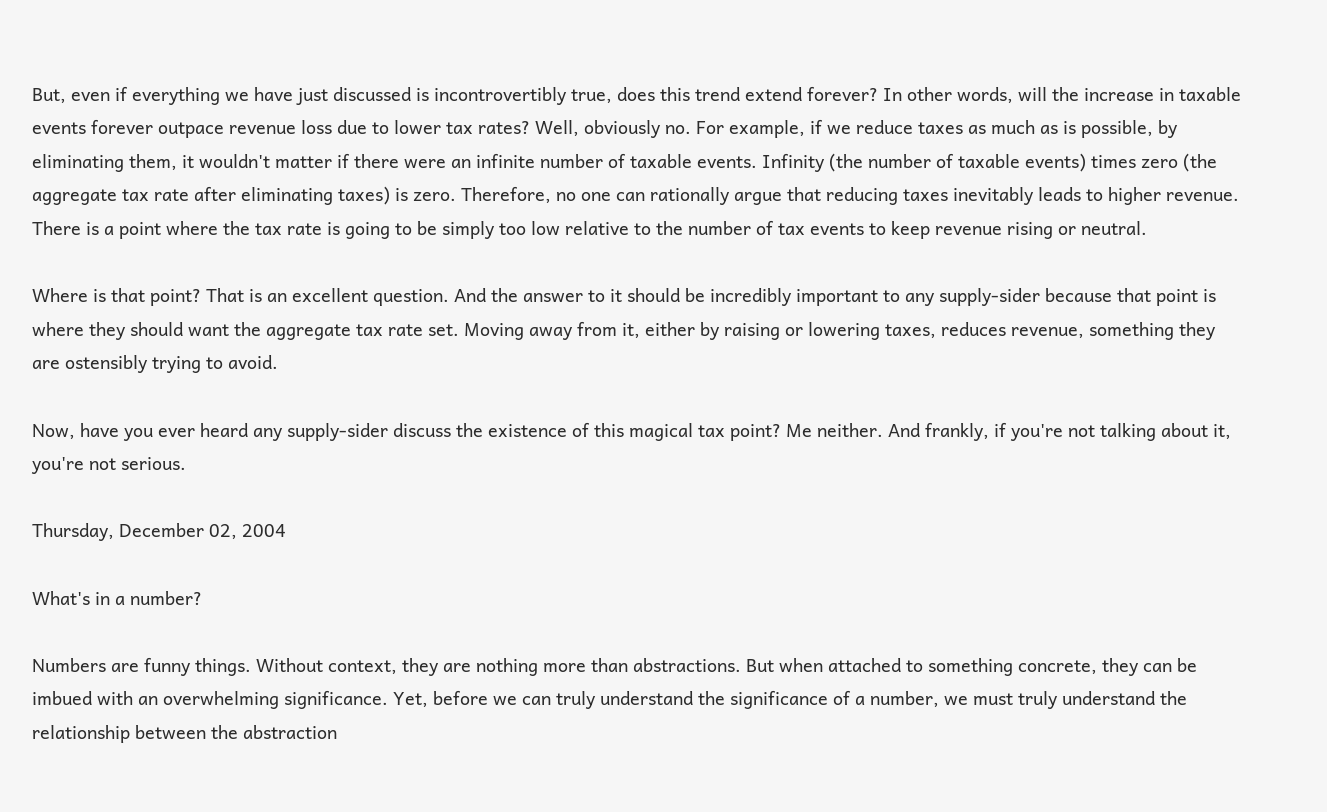But, even if everything we have just discussed is incontrovertibly true, does this trend extend forever? In other words, will the increase in taxable events forever outpace revenue loss due to lower tax rates? Well, obviously no. For example, if we reduce taxes as much as is possible, by eliminating them, it wouldn't matter if there were an infinite number of taxable events. Infinity (the number of taxable events) times zero (the aggregate tax rate after eliminating taxes) is zero. Therefore, no one can rationally argue that reducing taxes inevitably leads to higher revenue. There is a point where the tax rate is going to be simply too low relative to the number of tax events to keep revenue rising or neutral.

Where is that point? That is an excellent question. And the answer to it should be incredibly important to any supply-sider because that point is where they should want the aggregate tax rate set. Moving away from it, either by raising or lowering taxes, reduces revenue, something they are ostensibly trying to avoid.

Now, have you ever heard any supply-sider discuss the existence of this magical tax point? Me neither. And frankly, if you're not talking about it, you're not serious.

Thursday, December 02, 2004

What's in a number?

Numbers are funny things. Without context, they are nothing more than abstractions. But when attached to something concrete, they can be imbued with an overwhelming significance. Yet, before we can truly understand the significance of a number, we must truly understand the relationship between the abstraction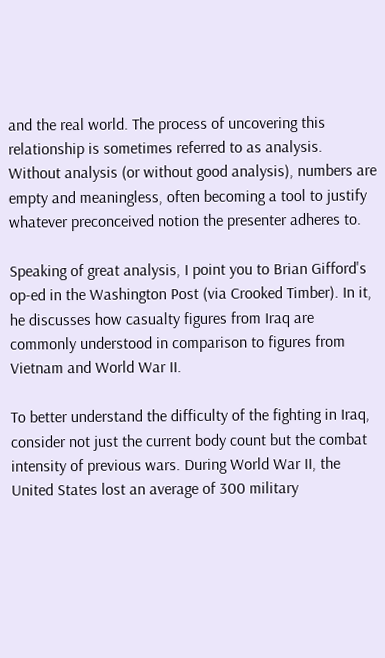and the real world. The process of uncovering this relationship is sometimes referred to as analysis. Without analysis (or without good analysis), numbers are empty and meaningless, often becoming a tool to justify whatever preconceived notion the presenter adheres to.

Speaking of great analysis, I point you to Brian Gifford's op-ed in the Washington Post (via Crooked Timber). In it, he discusses how casualty figures from Iraq are commonly understood in comparison to figures from Vietnam and World War II.

To better understand the difficulty of the fighting in Iraq, consider not just the current body count but the combat intensity of previous wars. During World War II, the United States lost an average of 300 military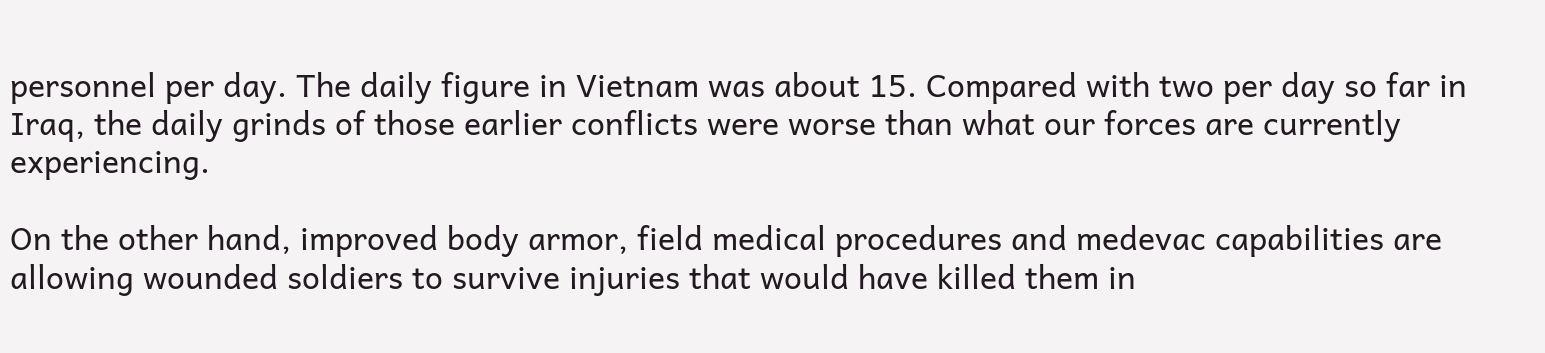personnel per day. The daily figure in Vietnam was about 15. Compared with two per day so far in Iraq, the daily grinds of those earlier conflicts were worse than what our forces are currently experiencing.

On the other hand, improved body armor, field medical procedures and medevac capabilities are allowing wounded soldiers to survive injuries that would have killed them in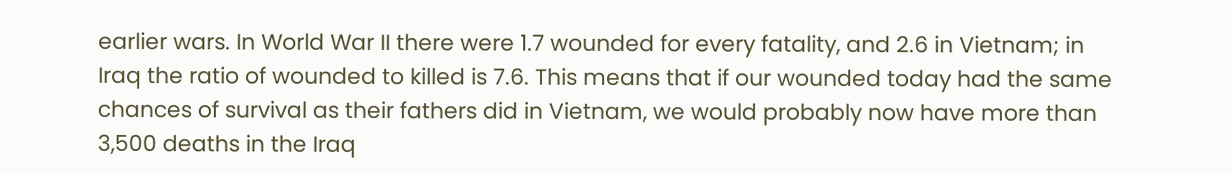earlier wars. In World War II there were 1.7 wounded for every fatality, and 2.6 in Vietnam; in Iraq the ratio of wounded to killed is 7.6. This means that if our wounded today had the same chances of survival as their fathers did in Vietnam, we would probably now have more than 3,500 deaths in the Iraq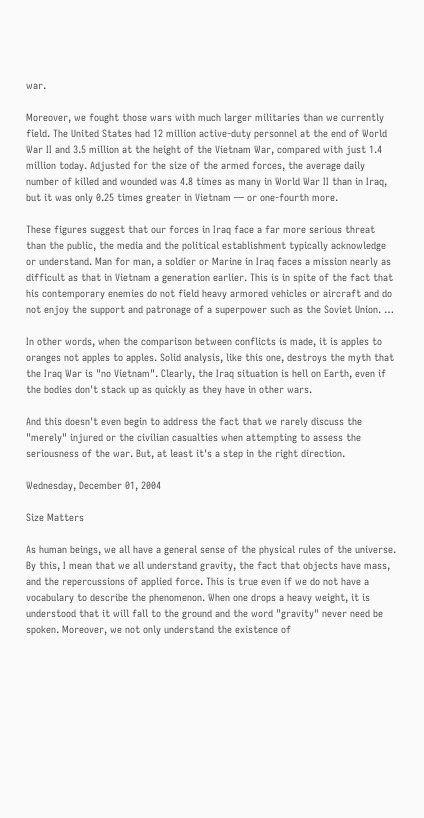war.

Moreover, we fought those wars with much larger militaries than we currently field. The United States had 12 million active-duty personnel at the end of World War II and 3.5 million at the height of the Vietnam War, compared with just 1.4 million today. Adjusted for the size of the armed forces, the average daily number of killed and wounded was 4.8 times as many in World War II than in Iraq, but it was only 0.25 times greater in Vietnam — or one-fourth more.

These figures suggest that our forces in Iraq face a far more serious threat than the public, the media and the political establishment typically acknowledge or understand. Man for man, a soldier or Marine in Iraq faces a mission nearly as difficult as that in Vietnam a generation earlier. This is in spite of the fact that his contemporary enemies do not field heavy armored vehicles or aircraft and do not enjoy the support and patronage of a superpower such as the Soviet Union. …

In other words, when the comparison between conflicts is made, it is apples to oranges not apples to apples. Solid analysis, like this one, destroys the myth that the Iraq War is "no Vietnam". Clearly, the Iraq situation is hell on Earth, even if the bodies don't stack up as quickly as they have in other wars.

And this doesn't even begin to address the fact that we rarely discuss the "merely" injured or the civilian casualties when attempting to assess the seriousness of the war. But, at least it's a step in the right direction.

Wednesday, December 01, 2004

Size Matters

As human beings, we all have a general sense of the physical rules of the universe. By this, I mean that we all understand gravity, the fact that objects have mass, and the repercussions of applied force. This is true even if we do not have a vocabulary to describe the phenomenon. When one drops a heavy weight, it is understood that it will fall to the ground and the word "gravity" never need be spoken. Moreover, we not only understand the existence of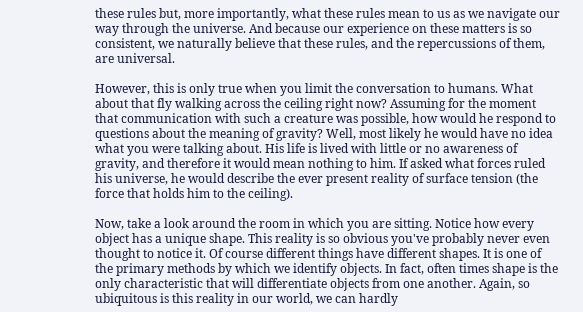these rules but, more importantly, what these rules mean to us as we navigate our way through the universe. And because our experience on these matters is so consistent, we naturally believe that these rules, and the repercussions of them, are universal.

However, this is only true when you limit the conversation to humans. What about that fly walking across the ceiling right now? Assuming for the moment that communication with such a creature was possible, how would he respond to questions about the meaning of gravity? Well, most likely he would have no idea what you were talking about. His life is lived with little or no awareness of gravity, and therefore it would mean nothing to him. If asked what forces ruled his universe, he would describe the ever present reality of surface tension (the force that holds him to the ceiling).

Now, take a look around the room in which you are sitting. Notice how every object has a unique shape. This reality is so obvious you've probably never even thought to notice it. Of course different things have different shapes. It is one of the primary methods by which we identify objects. In fact, often times shape is the only characteristic that will differentiate objects from one another. Again, so ubiquitous is this reality in our world, we can hardly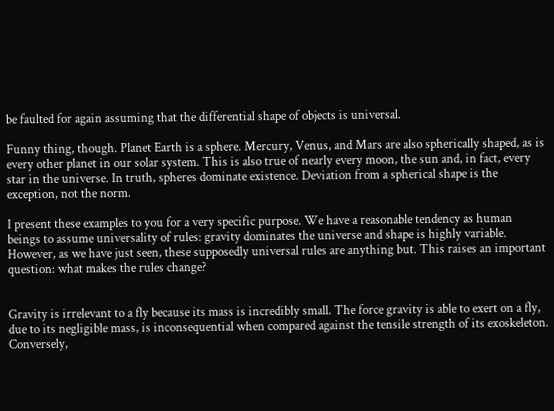be faulted for again assuming that the differential shape of objects is universal.

Funny thing, though. Planet Earth is a sphere. Mercury, Venus, and Mars are also spherically shaped, as is every other planet in our solar system. This is also true of nearly every moon, the sun and, in fact, every star in the universe. In truth, spheres dominate existence. Deviation from a spherical shape is the exception, not the norm.

I present these examples to you for a very specific purpose. We have a reasonable tendency as human beings to assume universality of rules: gravity dominates the universe and shape is highly variable. However, as we have just seen, these supposedly universal rules are anything but. This raises an important question: what makes the rules change?


Gravity is irrelevant to a fly because its mass is incredibly small. The force gravity is able to exert on a fly, due to its negligible mass, is inconsequential when compared against the tensile strength of its exoskeleton. Conversely,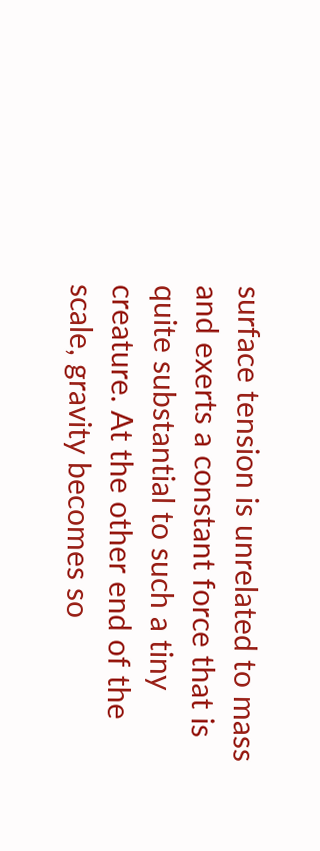surface tension is unrelated to mass and exerts a constant force that is quite substantial to such a tiny creature. At the other end of the scale, gravity becomes so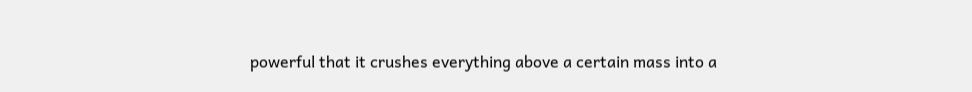powerful that it crushes everything above a certain mass into a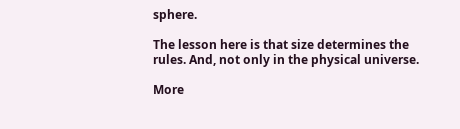sphere.

The lesson here is that size determines the rules. And, not only in the physical universe.

More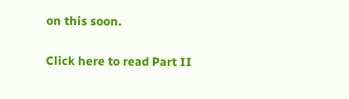on this soon.

Click here to read Part II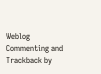Weblog Commenting and Trackback by